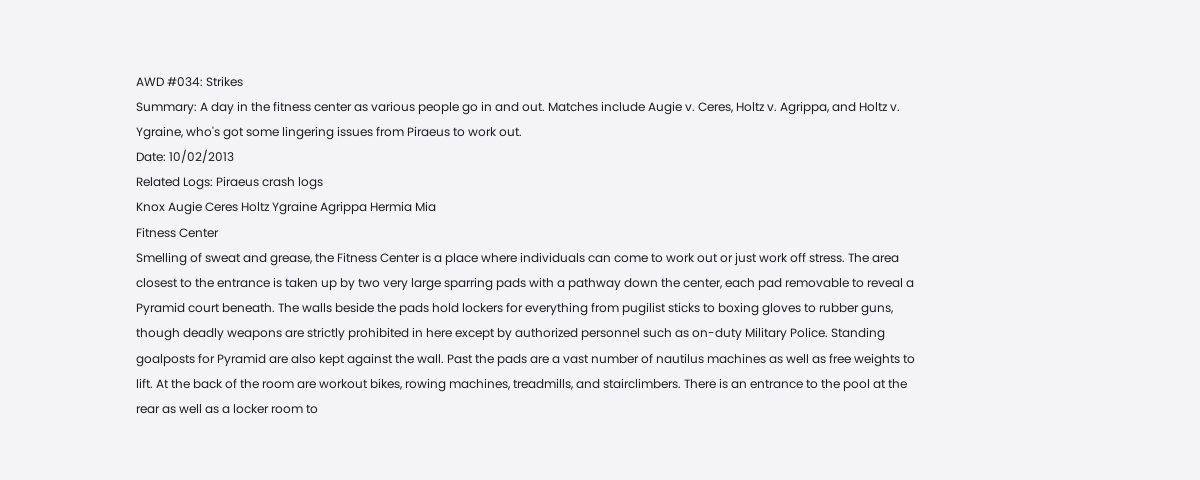AWD #034: Strikes
Summary: A day in the fitness center as various people go in and out. Matches include Augie v. Ceres, Holtz v. Agrippa, and Holtz v. Ygraine, who's got some lingering issues from Piraeus to work out.
Date: 10/02/2013
Related Logs: Piraeus crash logs
Knox Augie Ceres Holtz Ygraine Agrippa Hermia Mia
Fitness Center
Smelling of sweat and grease, the Fitness Center is a place where individuals can come to work out or just work off stress. The area closest to the entrance is taken up by two very large sparring pads with a pathway down the center, each pad removable to reveal a Pyramid court beneath. The walls beside the pads hold lockers for everything from pugilist sticks to boxing gloves to rubber guns, though deadly weapons are strictly prohibited in here except by authorized personnel such as on-duty Military Police. Standing goalposts for Pyramid are also kept against the wall. Past the pads are a vast number of nautilus machines as well as free weights to lift. At the back of the room are workout bikes, rowing machines, treadmills, and stairclimbers. There is an entrance to the pool at the rear as well as a locker room to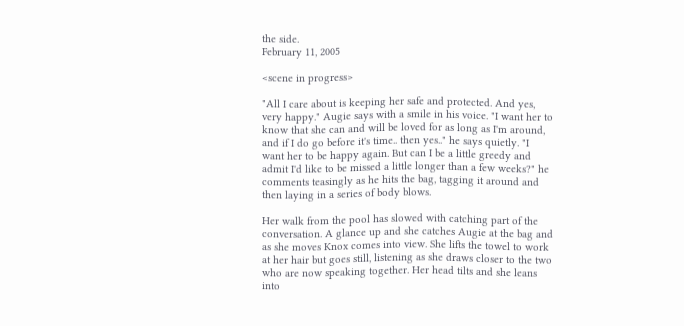the side.
February 11, 2005

<scene in progress>

"All I care about is keeping her safe and protected. And yes, very happy." Augie says with a smile in his voice. "I want her to know that she can and will be loved for as long as I'm around, and if I do go before it's time.. then yes.." he says quietly. "I want her to be happy again. But can I be a little greedy and admit I'd like to be missed a little longer than a few weeks?" he comments teasingly as he hits the bag, tagging it around and then laying in a series of body blows.

Her walk from the pool has slowed with catching part of the conversation. A glance up and she catches Augie at the bag and as she moves Knox comes into view. She lifts the towel to work at her hair but goes still, listening as she draws closer to the two who are now speaking together. Her head tilts and she leans into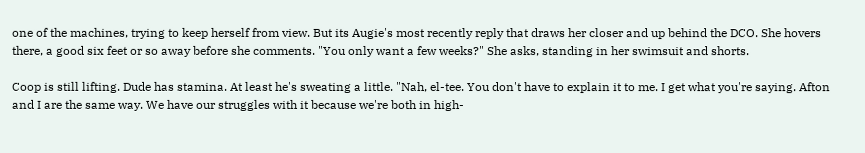one of the machines, trying to keep herself from view. But its Augie's most recently reply that draws her closer and up behind the DCO. She hovers there, a good six feet or so away before she comments. "You only want a few weeks?" She asks, standing in her swimsuit and shorts.

Coop is still lifting. Dude has stamina. At least he's sweating a little. "Nah, el-tee. You don't have to explain it to me. I get what you're saying. Afton and I are the same way. We have our struggles with it because we're both in high-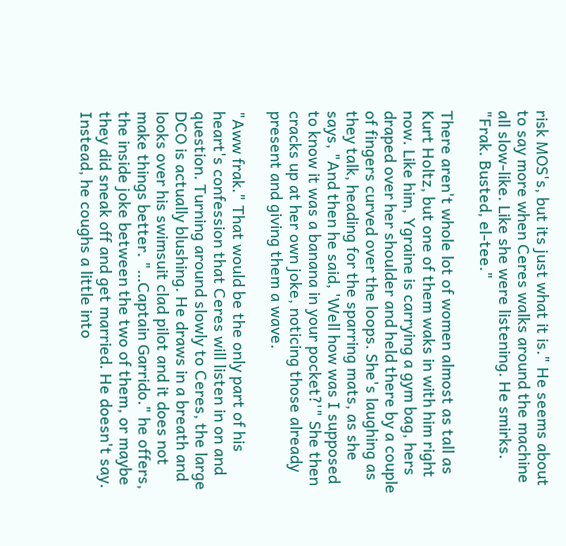risk MOS's, but its just what it is." He seems about to say more when Ceres walks around the machine all slow-like. Like she were listening. He smirks. "Frak. Busted, el-tee."

There aren't whole lot of women almost as tall as Kurt Holtz, but one of them waks in with him right now. Like him, Ygraine is carrying a gym bag, hers draped over her shoulder and held there by a couple of fingers curved over the loops. She's laughing as they talk, heading for the sparring mats, as she says, "And then he said, 'Well how was I supposed to know it was a banana in your pocket?'" She then cracks up at her own joke, noticing those already present and giving them a wave.

"Aww frak." That would be the only part of his heart's confession that Ceres will listen in on and question. Turning around slowly to Ceres, the large DCO is actually blushing. He draws in a breath and looks over his swimsuit clad pilot and it does not make things better. "…Captain Garrido." he offers, the inside joke between the two of them, or maybe they did sneak off and get married. He doesn't say. Instead, he coughs a little into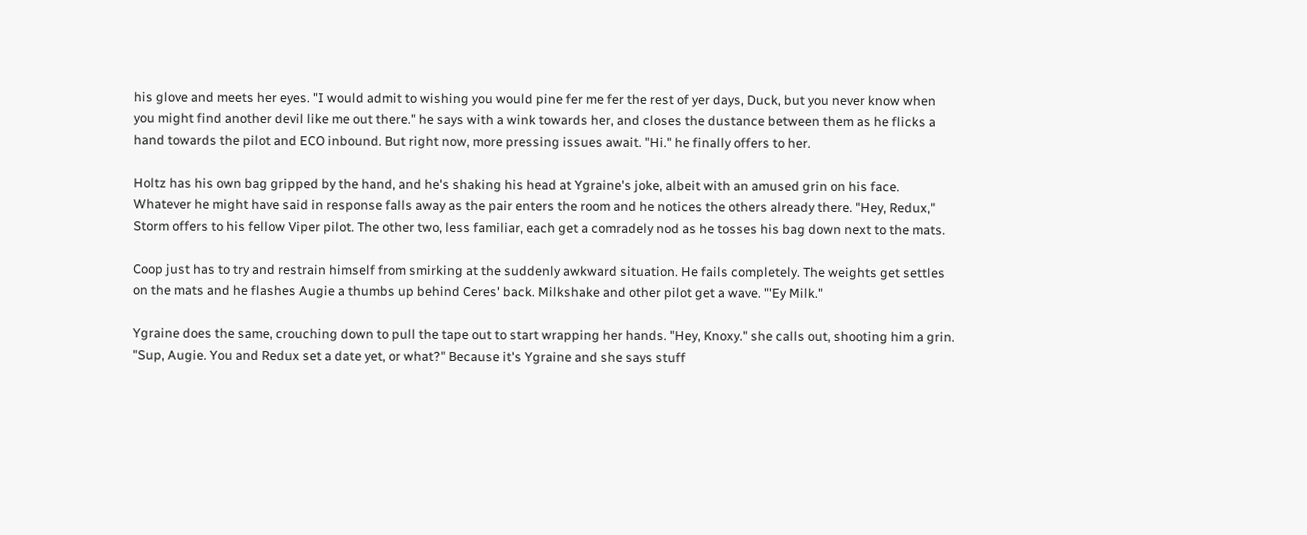his glove and meets her eyes. "I would admit to wishing you would pine fer me fer the rest of yer days, Duck, but you never know when you might find another devil like me out there." he says with a wink towards her, and closes the dustance between them as he flicks a hand towards the pilot and ECO inbound. But right now, more pressing issues await. "Hi." he finally offers to her.

Holtz has his own bag gripped by the hand, and he's shaking his head at Ygraine's joke, albeit with an amused grin on his face. Whatever he might have said in response falls away as the pair enters the room and he notices the others already there. "Hey, Redux," Storm offers to his fellow Viper pilot. The other two, less familiar, each get a comradely nod as he tosses his bag down next to the mats.

Coop just has to try and restrain himself from smirking at the suddenly awkward situation. He fails completely. The weights get settles on the mats and he flashes Augie a thumbs up behind Ceres' back. Milkshake and other pilot get a wave. "'Ey Milk."

Ygraine does the same, crouching down to pull the tape out to start wrapping her hands. "Hey, Knoxy." she calls out, shooting him a grin. "Sup, Augie. You and Redux set a date yet, or what?" Because it's Ygraine and she says stuff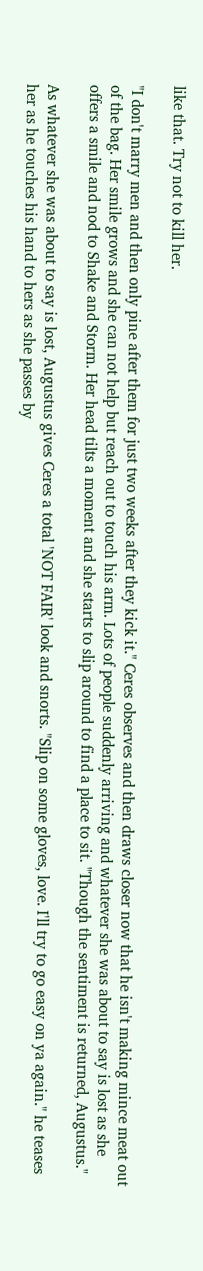like that. Try not to kill her.

"I don't marry men and then only pine after them for just two weeks after they kick it." Ceres observes and then draws closer now that he isn't making mince meat out of the bag. Her smile grows and she can not help but reach out to touch his arm. Lots of people suddenly arriving and whatever she was about to say is lost as she offers a smile and nod to Shake and Storm. Her head tilts a moment and she starts to slip around to find a place to sit. "Though the sentiment is returned, Augustus."

As whatever she was about to say is lost, Augustus gives Ceres a total 'NOT FAIR' look and snorts. "Slip on some gloves, love. I'll try to go easy on ya again." he teases her as he touches his hand to hers as she passes by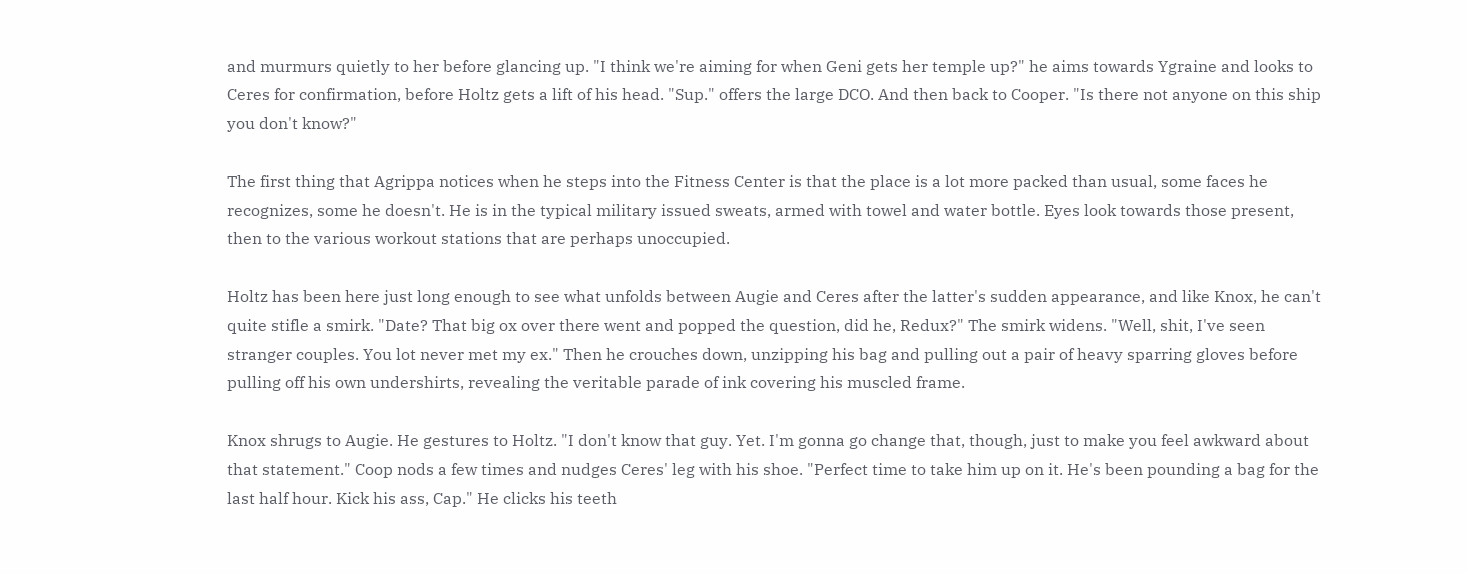and murmurs quietly to her before glancing up. "I think we're aiming for when Geni gets her temple up?" he aims towards Ygraine and looks to Ceres for confirmation, before Holtz gets a lift of his head. "Sup." offers the large DCO. And then back to Cooper. "Is there not anyone on this ship you don't know?"

The first thing that Agrippa notices when he steps into the Fitness Center is that the place is a lot more packed than usual, some faces he recognizes, some he doesn't. He is in the typical military issued sweats, armed with towel and water bottle. Eyes look towards those present, then to the various workout stations that are perhaps unoccupied.

Holtz has been here just long enough to see what unfolds between Augie and Ceres after the latter's sudden appearance, and like Knox, he can't quite stifle a smirk. "Date? That big ox over there went and popped the question, did he, Redux?" The smirk widens. "Well, shit, I've seen stranger couples. You lot never met my ex." Then he crouches down, unzipping his bag and pulling out a pair of heavy sparring gloves before pulling off his own undershirts, revealing the veritable parade of ink covering his muscled frame.

Knox shrugs to Augie. He gestures to Holtz. "I don't know that guy. Yet. I'm gonna go change that, though, just to make you feel awkward about that statement." Coop nods a few times and nudges Ceres' leg with his shoe. "Perfect time to take him up on it. He's been pounding a bag for the last half hour. Kick his ass, Cap." He clicks his teeth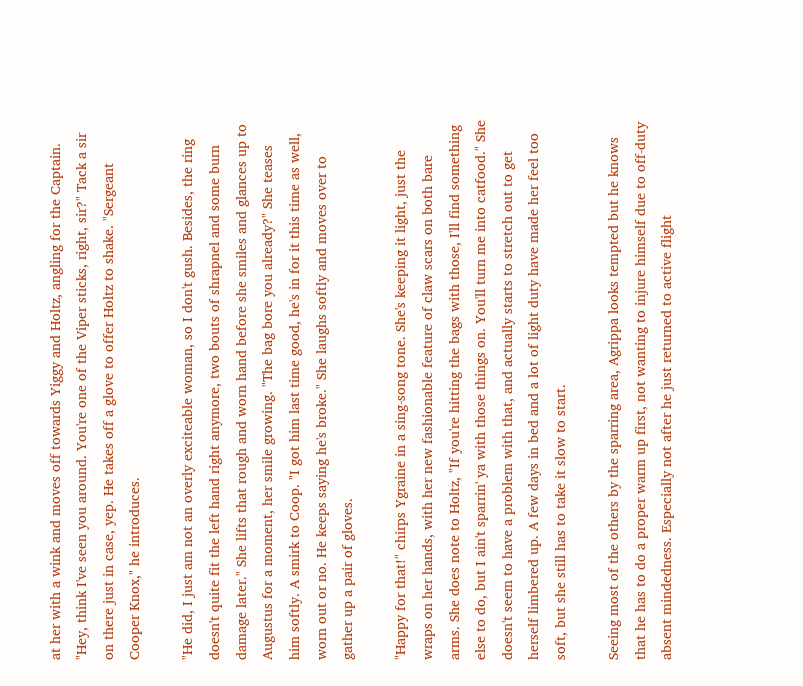at her with a wink and moves off towards Yiggy and Holtz, angling for the Captain. "Hey, think I've seen you around. You're one of the Viper sticks, right, sir?" Tack a sir on there just in case, yep. He takes off a glove to offer Holtz to shake. "Sergeant Cooper Knox," he introduces.

"He did, I just am not an overly exciteable woman, so I don't gush. Besides, the ring doesn't quite fit the left hand right anymore, two bouts of shrapnel and some burn damage later." She lifts that rough and worn hand before she smiles and glances up to Augustus for a moment, her smile growing. "The bag bore you already?" She teases him softly. A smirk to Coop. "I got him last time good, he's in for it this time as well, worn out or no. He keeps saying he's broke." She laughs softly and moves over to gather up a pair of gloves.

"Happy for that!" chirps Ygraine in a sing-song tone. She's keeping it light, just the wraps on her hands, with her new fashionable feature of claw scars on both bare arms. She does note to Holtz, "If you're hitting the bags with those, I'll find something else to do, but I ain't sparrin' ya with those things on. You'll turn me into catfood." She doesn't seem to have a problem with that, and actually starts to stretch out to get herself limbered up. A few days in bed and a lot of light duty have made her feel too soft, but she still has to take it slow to start.

Seeing most of the others by the sparring area, Agrippa looks tempted but he knows that he has to do a proper warm up first, not wanting to injure himself due to off-duty absent mindedness. Especially not after he just returned to active flight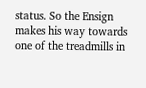status. So the Ensign makes his way towards one of the treadmills in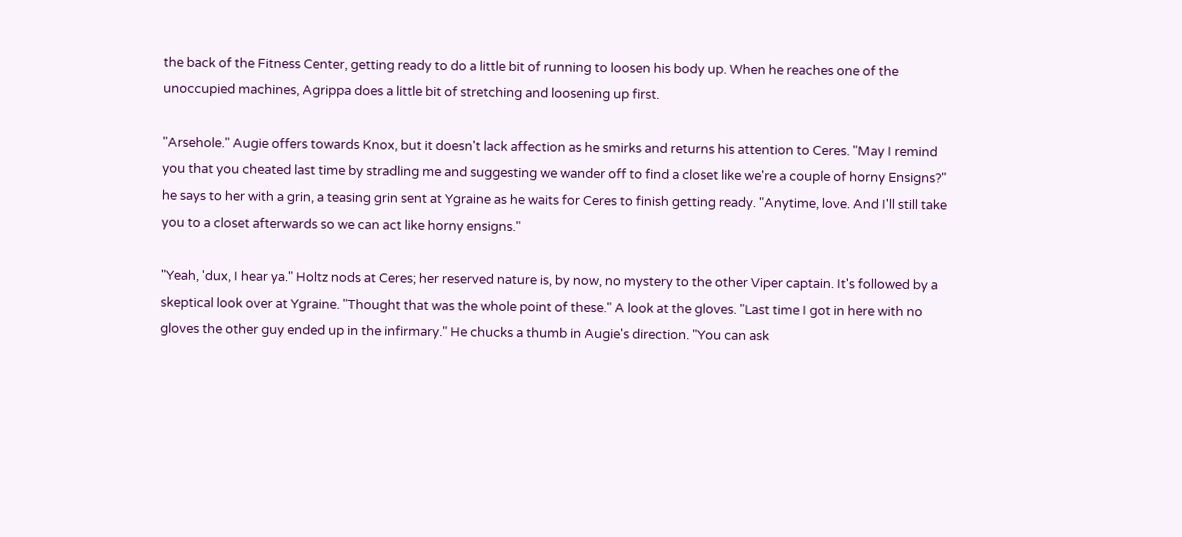the back of the Fitness Center, getting ready to do a little bit of running to loosen his body up. When he reaches one of the unoccupied machines, Agrippa does a little bit of stretching and loosening up first.

"Arsehole." Augie offers towards Knox, but it doesn't lack affection as he smirks and returns his attention to Ceres. "May I remind you that you cheated last time by stradling me and suggesting we wander off to find a closet like we're a couple of horny Ensigns?" he says to her with a grin, a teasing grin sent at Ygraine as he waits for Ceres to finish getting ready. "Anytime, love. And I'll still take you to a closet afterwards so we can act like horny ensigns."

"Yeah, 'dux, I hear ya." Holtz nods at Ceres; her reserved nature is, by now, no mystery to the other Viper captain. It's followed by a skeptical look over at Ygraine. "Thought that was the whole point of these." A look at the gloves. "Last time I got in here with no gloves the other guy ended up in the infirmary." He chucks a thumb in Augie's direction. "You can ask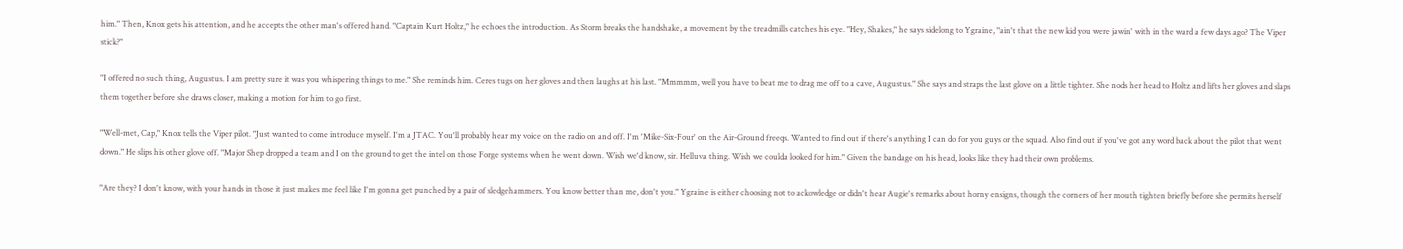him." Then, Knox gets his attention, and he accepts the other man's offered hand. "Captain Kurt Holtz," he echoes the introduction. As Storm breaks the handshake, a movement by the treadmills catches his eye. "Hey, Shakes," he says sidelong to Ygraine, "ain't that the new kid you were jawin' with in the ward a few days ago? The Viper stick?"

"I offered no such thing, Augustus. I am pretty sure it was you whispering things to me." She reminds him. Ceres tugs on her gloves and then laughs at his last. "Mmmmm, well you have to beat me to drag me off to a cave, Augustus." She says and straps the last glove on a little tighter. She nods her head to Holtz and lifts her gloves and slaps them together before she draws closer, making a motion for him to go first.

"Well-met, Cap," Knox tells the Viper pilot. "Just wanted to come introduce myself. I'm a JTAC. You'll probably hear my voice on the radio on and off. I'm 'Mike-Six-Four' on the Air-Ground freeqs. Wanted to find out if there's anything I can do for you guys or the squad. Also find out if you've got any word back about the pilot that went down." He slips his other glove off. "Major Shep dropped a team and I on the ground to get the intel on those Forge systems when he went down. Wish we'd know, sir. Helluva thing. Wish we coulda looked for him." Given the bandage on his head, looks like they had their own problems.

"Are they? I don't know, with your hands in those it just makes me feel like I'm gonna get punched by a pair of sledgehammers. You know better than me, don't you." Ygraine is either choosing not to ackowledge or didn't hear Augie's remarks about horny ensigns, though the corners of her mouth tighten briefly before she permits herself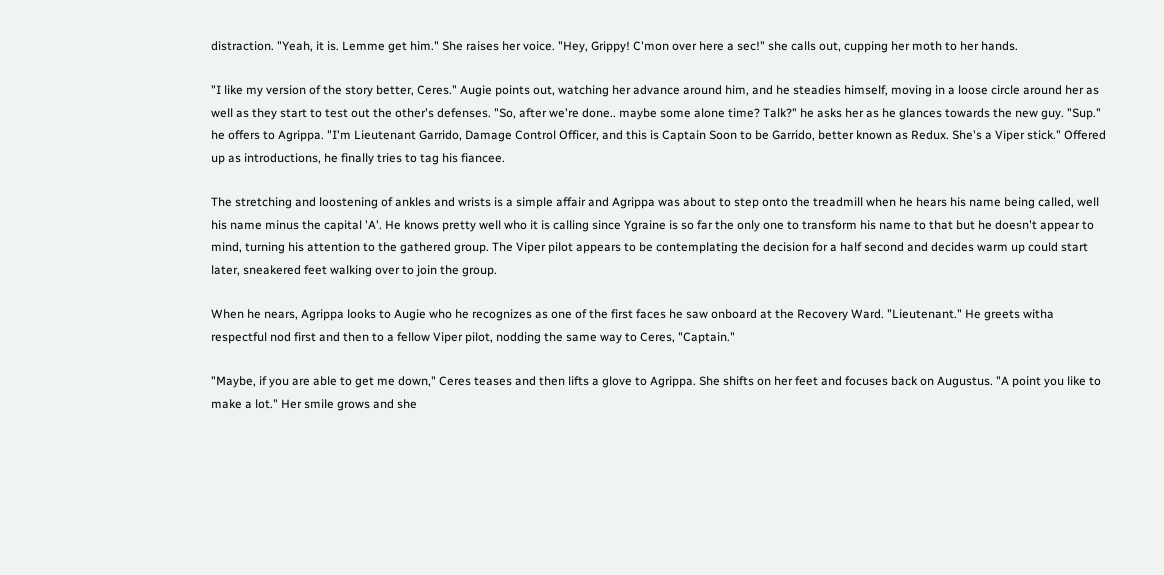distraction. "Yeah, it is. Lemme get him." She raises her voice. "Hey, Grippy! C'mon over here a sec!" she calls out, cupping her moth to her hands.

"I like my version of the story better, Ceres." Augie points out, watching her advance around him, and he steadies himself, moving in a loose circle around her as well as they start to test out the other's defenses. "So, after we're done.. maybe some alone time? Talk?" he asks her as he glances towards the new guy. "Sup." he offers to Agrippa. "I'm Lieutenant Garrido, Damage Control Officer, and this is Captain Soon to be Garrido, better known as Redux. She's a Viper stick." Offered up as introductions, he finally tries to tag his fiancee.

The stretching and loostening of ankles and wrists is a simple affair and Agrippa was about to step onto the treadmill when he hears his name being called, well his name minus the capital 'A'. He knows pretty well who it is calling since Ygraine is so far the only one to transform his name to that but he doesn't appear to mind, turning his attention to the gathered group. The Viper pilot appears to be contemplating the decision for a half second and decides warm up could start later, sneakered feet walking over to join the group.

When he nears, Agrippa looks to Augie who he recognizes as one of the first faces he saw onboard at the Recovery Ward. "Lieutenant." He greets witha respectful nod first and then to a fellow Viper pilot, nodding the same way to Ceres, "Captain."

"Maybe, if you are able to get me down," Ceres teases and then lifts a glove to Agrippa. She shifts on her feet and focuses back on Augustus. "A point you like to make a lot." Her smile grows and she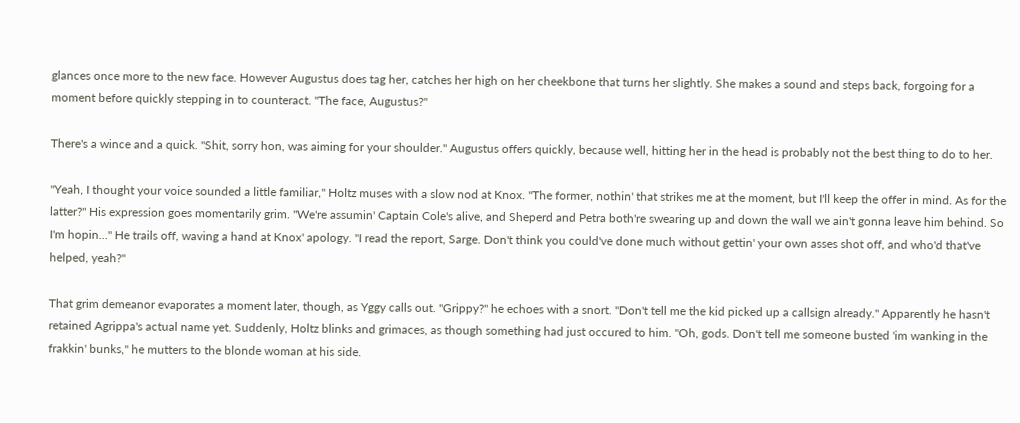glances once more to the new face. However Augustus does tag her, catches her high on her cheekbone that turns her slightly. She makes a sound and steps back, forgoing for a moment before quickly stepping in to counteract. "The face, Augustus?"

There's a wince and a quick. "Shit, sorry hon, was aiming for your shoulder." Augustus offers quickly, because well, hitting her in the head is probably not the best thing to do to her.

"Yeah, I thought your voice sounded a little familiar," Holtz muses with a slow nod at Knox. "The former, nothin' that strikes me at the moment, but I'll keep the offer in mind. As for the latter?" His expression goes momentarily grim. "We're assumin' Captain Cole's alive, and Sheperd and Petra both're swearing up and down the wall we ain't gonna leave him behind. So I'm hopin…" He trails off, waving a hand at Knox' apology. "I read the report, Sarge. Don't think you could've done much without gettin' your own asses shot off, and who'd that've helped, yeah?"

That grim demeanor evaporates a moment later, though, as Yggy calls out. "Grippy?" he echoes with a snort. "Don't tell me the kid picked up a callsign already." Apparently he hasn't retained Agrippa's actual name yet. Suddenly, Holtz blinks and grimaces, as though something had just occured to him. "Oh, gods. Don't tell me someone busted 'im wanking in the frakkin' bunks," he mutters to the blonde woman at his side.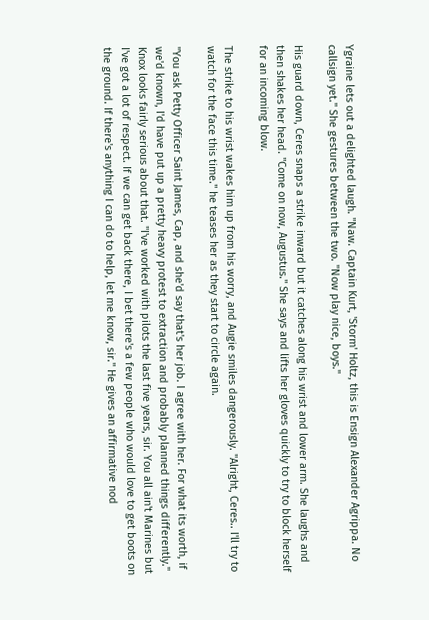Ygraine lets out a delighted laugh. "Naw. Captain Kurt, 'Storm' Holtz, this is Ensign Alexander Agrippa. No callsign yet." She gestures between the two. "Now play nice, boys."

His guard down, Ceres snaps a strike inward but it catches along his wrist and lower arm. She laughs and then shakes her head. "Come on now, Augustus." She says and lifts her gloves quickly to try to block herself for an incoming blow.

The strike to his wrist wakes him up from his worry, and Augie smiles dangerously. "Alright, Ceres.. I'll try to watch for the face this time." he teases her as they start to circle again.

"You ask Petty Officer Saint James, Cap, and she'd say that's her job. I agree with her. For what its worth, if we'd known, I'd have put up a pretty heavy protest to extraction and probably planned things differently." Knox looks fairly serious about that. "I've worked with pilots the last five years, sir. You all ain't Marines but I've got a lot of respect. If we can get back there, I bet there's a few people who would love to get boots on the ground. If there's anything I can do to help, let me know, sir." He gives an affirmative nod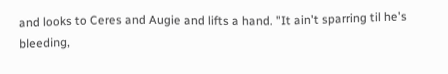and looks to Ceres and Augie and lifts a hand. "It ain't sparring til he's bleeding,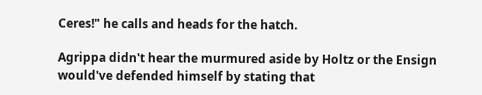Ceres!" he calls and heads for the hatch.

Agrippa didn't hear the murmured aside by Holtz or the Ensign would've defended himself by stating that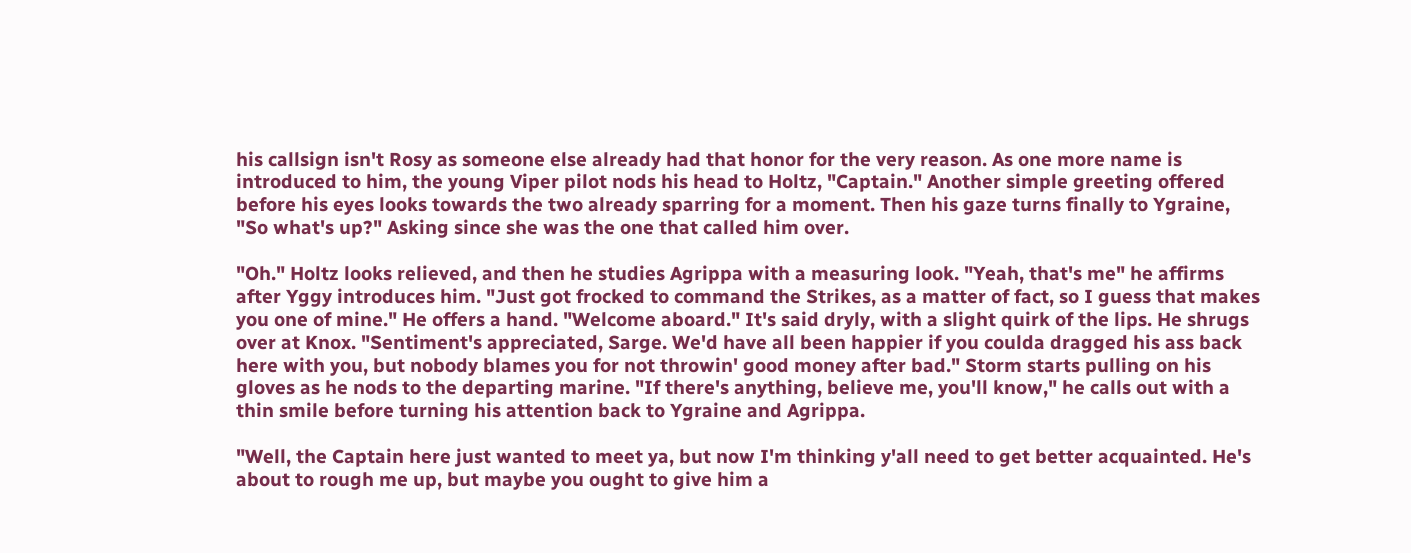his callsign isn't Rosy as someone else already had that honor for the very reason. As one more name is introduced to him, the young Viper pilot nods his head to Holtz, "Captain." Another simple greeting offered before his eyes looks towards the two already sparring for a moment. Then his gaze turns finally to Ygraine, "So what's up?" Asking since she was the one that called him over.

"Oh." Holtz looks relieved, and then he studies Agrippa with a measuring look. "Yeah, that's me" he affirms after Yggy introduces him. "Just got frocked to command the Strikes, as a matter of fact, so I guess that makes you one of mine." He offers a hand. "Welcome aboard." It's said dryly, with a slight quirk of the lips. He shrugs over at Knox. "Sentiment's appreciated, Sarge. We'd have all been happier if you coulda dragged his ass back here with you, but nobody blames you for not throwin' good money after bad." Storm starts pulling on his gloves as he nods to the departing marine. "If there's anything, believe me, you'll know," he calls out with a thin smile before turning his attention back to Ygraine and Agrippa.

"Well, the Captain here just wanted to meet ya, but now I'm thinking y'all need to get better acquainted. He's about to rough me up, but maybe you ought to give him a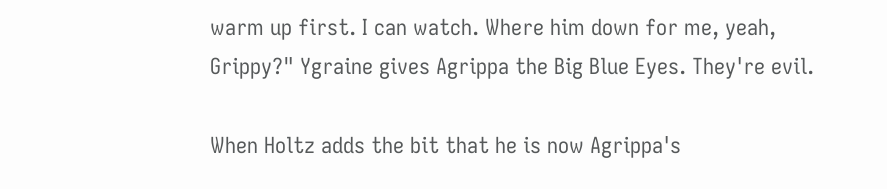warm up first. I can watch. Where him down for me, yeah, Grippy?" Ygraine gives Agrippa the Big Blue Eyes. They're evil.

When Holtz adds the bit that he is now Agrippa's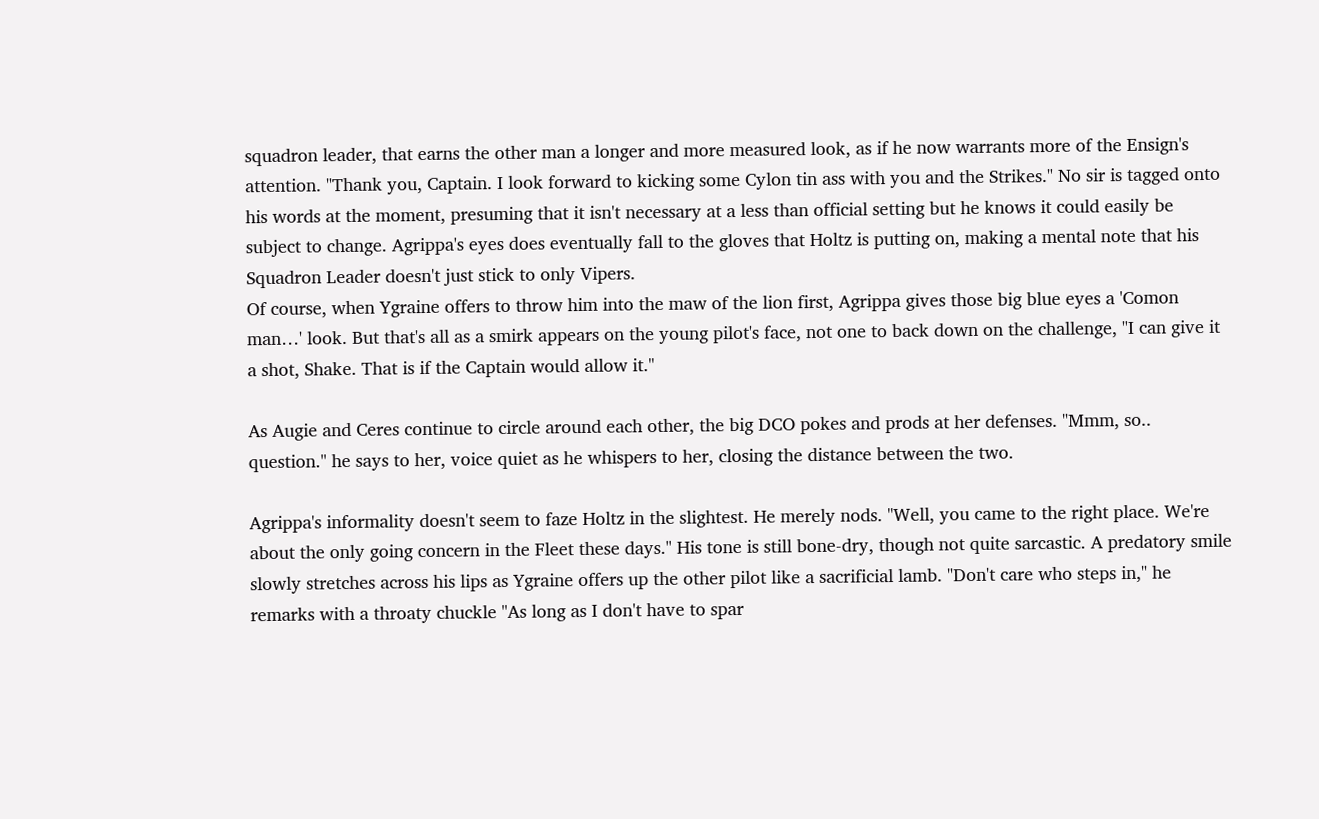squadron leader, that earns the other man a longer and more measured look, as if he now warrants more of the Ensign's attention. "Thank you, Captain. I look forward to kicking some Cylon tin ass with you and the Strikes." No sir is tagged onto his words at the moment, presuming that it isn't necessary at a less than official setting but he knows it could easily be subject to change. Agrippa's eyes does eventually fall to the gloves that Holtz is putting on, making a mental note that his Squadron Leader doesn't just stick to only Vipers.
Of course, when Ygraine offers to throw him into the maw of the lion first, Agrippa gives those big blue eyes a 'Comon man…' look. But that's all as a smirk appears on the young pilot's face, not one to back down on the challenge, "I can give it a shot, Shake. That is if the Captain would allow it."

As Augie and Ceres continue to circle around each other, the big DCO pokes and prods at her defenses. "Mmm, so.. question." he says to her, voice quiet as he whispers to her, closing the distance between the two.

Agrippa's informality doesn't seem to faze Holtz in the slightest. He merely nods. "Well, you came to the right place. We're about the only going concern in the Fleet these days." His tone is still bone-dry, though not quite sarcastic. A predatory smile slowly stretches across his lips as Ygraine offers up the other pilot like a sacrificial lamb. "Don't care who steps in," he remarks with a throaty chuckle "As long as I don't have to spar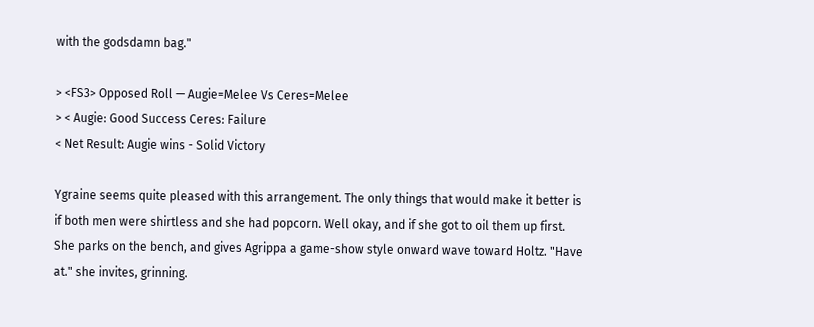with the godsdamn bag."

> <FS3> Opposed Roll — Augie=Melee Vs Ceres=Melee
> < Augie: Good Success Ceres: Failure
< Net Result: Augie wins - Solid Victory

Ygraine seems quite pleased with this arrangement. The only things that would make it better is if both men were shirtless and she had popcorn. Well okay, and if she got to oil them up first. She parks on the bench, and gives Agrippa a game-show style onward wave toward Holtz. "Have at." she invites, grinning.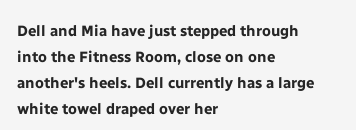Dell and Mia have just stepped through into the Fitness Room, close on one another's heels. Dell currently has a large white towel draped over her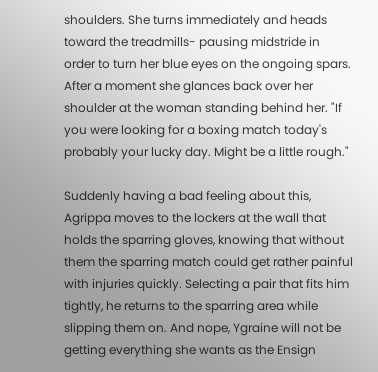shoulders. She turns immediately and heads toward the treadmills- pausing midstride in order to turn her blue eyes on the ongoing spars. After a moment she glances back over her shoulder at the woman standing behind her. "If you were looking for a boxing match today's probably your lucky day. Might be a little rough."

Suddenly having a bad feeling about this, Agrippa moves to the lockers at the wall that holds the sparring gloves, knowing that without them the sparring match could get rather painful with injuries quickly. Selecting a pair that fits him tightly, he returns to the sparring area while slipping them on. And nope, Ygraine will not be getting everything she wants as the Ensign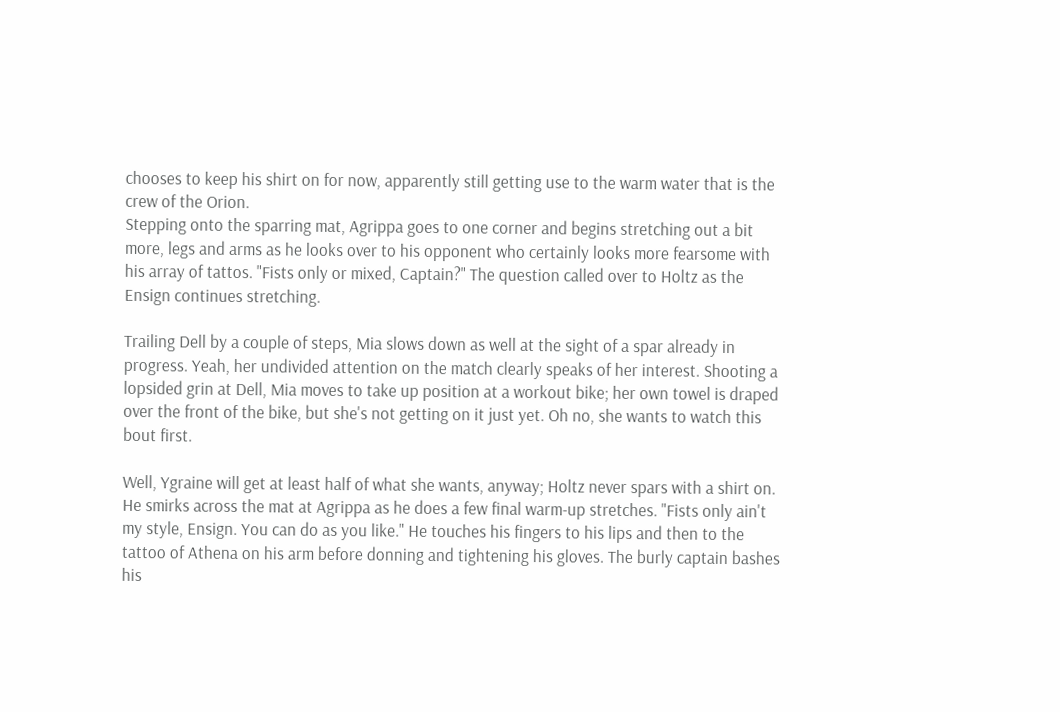chooses to keep his shirt on for now, apparently still getting use to the warm water that is the crew of the Orion.
Stepping onto the sparring mat, Agrippa goes to one corner and begins stretching out a bit more, legs and arms as he looks over to his opponent who certainly looks more fearsome with his array of tattos. "Fists only or mixed, Captain?" The question called over to Holtz as the Ensign continues stretching.

Trailing Dell by a couple of steps, Mia slows down as well at the sight of a spar already in progress. Yeah, her undivided attention on the match clearly speaks of her interest. Shooting a lopsided grin at Dell, Mia moves to take up position at a workout bike; her own towel is draped over the front of the bike, but she's not getting on it just yet. Oh no, she wants to watch this bout first.

Well, Ygraine will get at least half of what she wants, anyway; Holtz never spars with a shirt on. He smirks across the mat at Agrippa as he does a few final warm-up stretches. "Fists only ain't my style, Ensign. You can do as you like." He touches his fingers to his lips and then to the tattoo of Athena on his arm before donning and tightening his gloves. The burly captain bashes his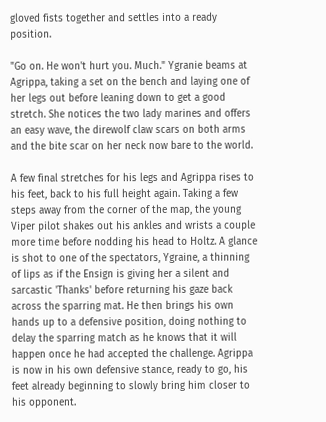gloved fists together and settles into a ready position.

"Go on. He won't hurt you. Much." Ygranie beams at Agrippa, taking a set on the bench and laying one of her legs out before leaning down to get a good stretch. She notices the two lady marines and offers an easy wave, the direwolf claw scars on both arms and the bite scar on her neck now bare to the world.

A few final stretches for his legs and Agrippa rises to his feet, back to his full height again. Taking a few steps away from the corner of the map, the young Viper pilot shakes out his ankles and wrists a couple more time before nodding his head to Holtz. A glance is shot to one of the spectators, Ygraine, a thinning of lips as if the Ensign is giving her a silent and sarcastic 'Thanks' before returning his gaze back across the sparring mat. He then brings his own hands up to a defensive position, doing nothing to delay the sparring match as he knows that it will happen once he had accepted the challenge. Agrippa is now in his own defensive stance, ready to go, his feet already beginning to slowly bring him closer to his opponent.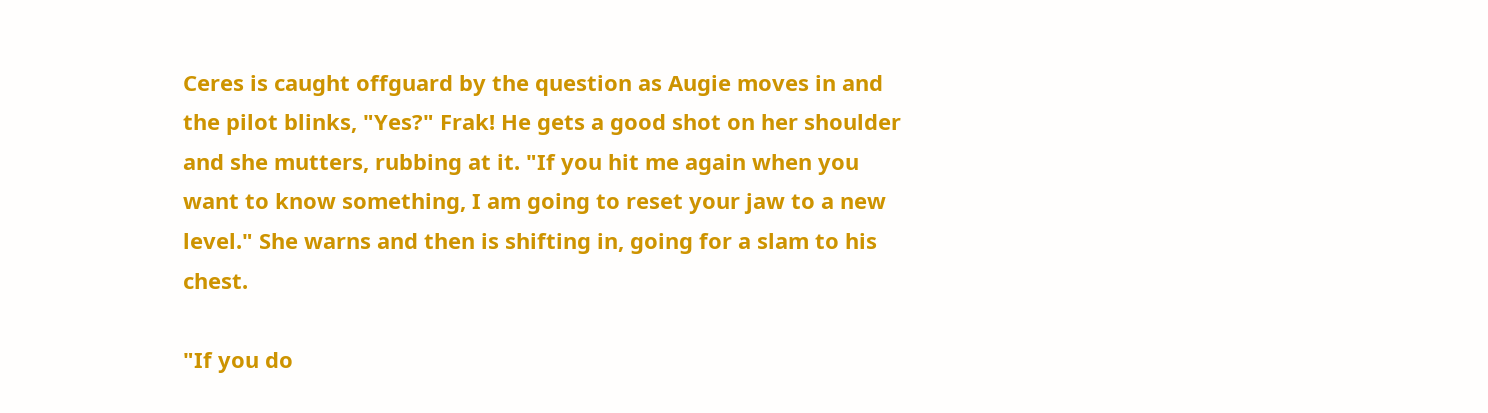Ceres is caught offguard by the question as Augie moves in and the pilot blinks, "Yes?" Frak! He gets a good shot on her shoulder and she mutters, rubbing at it. "If you hit me again when you want to know something, I am going to reset your jaw to a new level." She warns and then is shifting in, going for a slam to his chest.

"If you do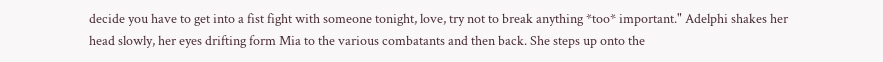decide you have to get into a fist fight with someone tonight, love, try not to break anything *too* important." Adelphi shakes her head slowly, her eyes drifting form Mia to the various combatants and then back. She steps up onto the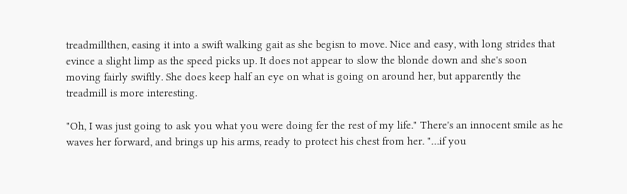treadmillthen, easing it into a swift walking gait as she begisn to move. Nice and easy, with long strides that evince a slight limp as the speed picks up. It does not appear to slow the blonde down and she's soon moving fairly swiftly. She does keep half an eye on what is going on around her, but apparently the treadmill is more interesting.

"Oh, I was just going to ask you what you were doing fer the rest of my life." There's an innocent smile as he waves her forward, and brings up his arms, ready to protect his chest from her. "…if you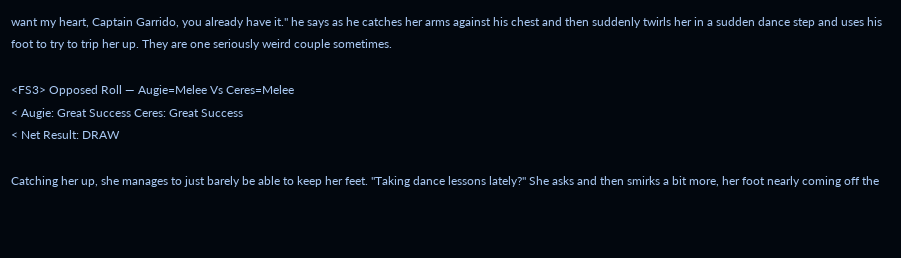want my heart, Captain Garrido, you already have it." he says as he catches her arms against his chest and then suddenly twirls her in a sudden dance step and uses his foot to try to trip her up. They are one seriously weird couple sometimes.

<FS3> Opposed Roll — Augie=Melee Vs Ceres=Melee
< Augie: Great Success Ceres: Great Success
< Net Result: DRAW

Catching her up, she manages to just barely be able to keep her feet. "Taking dance lessons lately?" She asks and then smirks a bit more, her foot nearly coming off the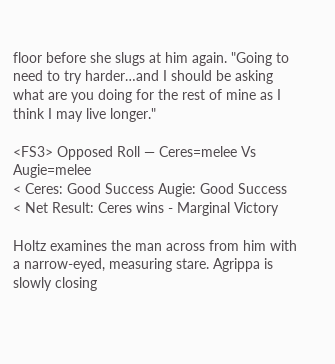floor before she slugs at him again. "Going to need to try harder…and I should be asking what are you doing for the rest of mine as I think I may live longer."

<FS3> Opposed Roll — Ceres=melee Vs Augie=melee
< Ceres: Good Success Augie: Good Success
< Net Result: Ceres wins - Marginal Victory

Holtz examines the man across from him with a narrow-eyed, measuring stare. Agrippa is slowly closing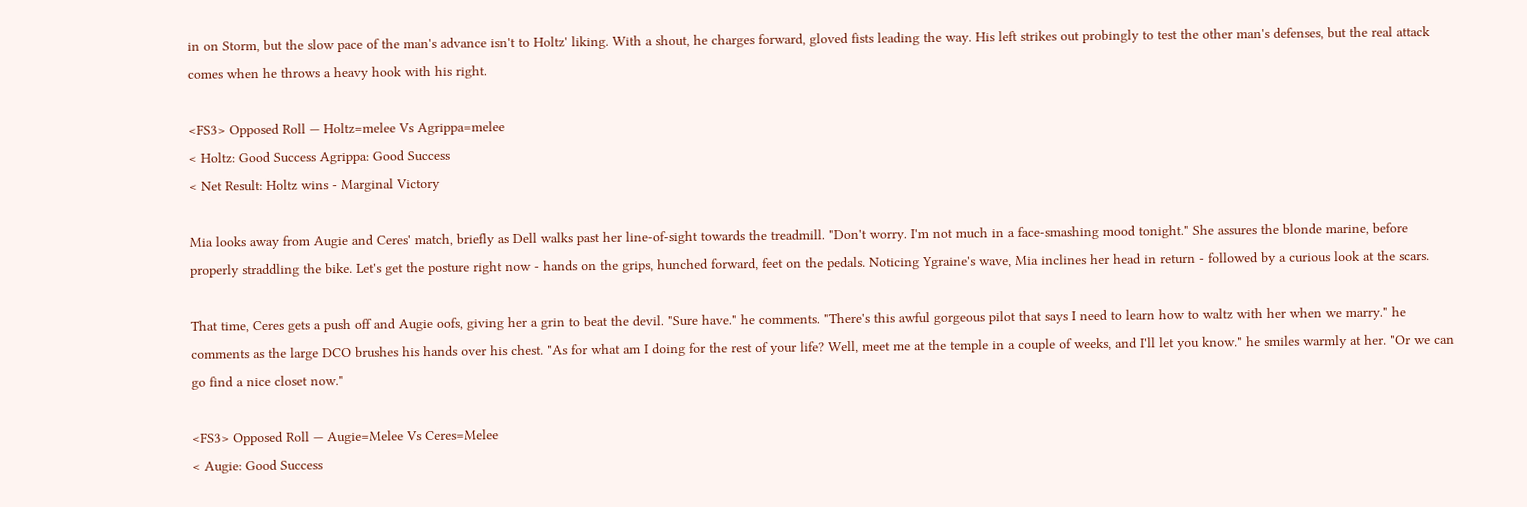in on Storm, but the slow pace of the man's advance isn't to Holtz' liking. With a shout, he charges forward, gloved fists leading the way. His left strikes out probingly to test the other man's defenses, but the real attack comes when he throws a heavy hook with his right.

<FS3> Opposed Roll — Holtz=melee Vs Agrippa=melee
< Holtz: Good Success Agrippa: Good Success
< Net Result: Holtz wins - Marginal Victory

Mia looks away from Augie and Ceres' match, briefly as Dell walks past her line-of-sight towards the treadmill. "Don't worry. I'm not much in a face-smashing mood tonight." She assures the blonde marine, before properly straddling the bike. Let's get the posture right now - hands on the grips, hunched forward, feet on the pedals. Noticing Ygraine's wave, Mia inclines her head in return - followed by a curious look at the scars.

That time, Ceres gets a push off and Augie oofs, giving her a grin to beat the devil. "Sure have." he comments. "There's this awful gorgeous pilot that says I need to learn how to waltz with her when we marry." he comments as the large DCO brushes his hands over his chest. "As for what am I doing for the rest of your life? Well, meet me at the temple in a couple of weeks, and I'll let you know." he smiles warmly at her. "Or we can go find a nice closet now."

<FS3> Opposed Roll — Augie=Melee Vs Ceres=Melee
< Augie: Good Success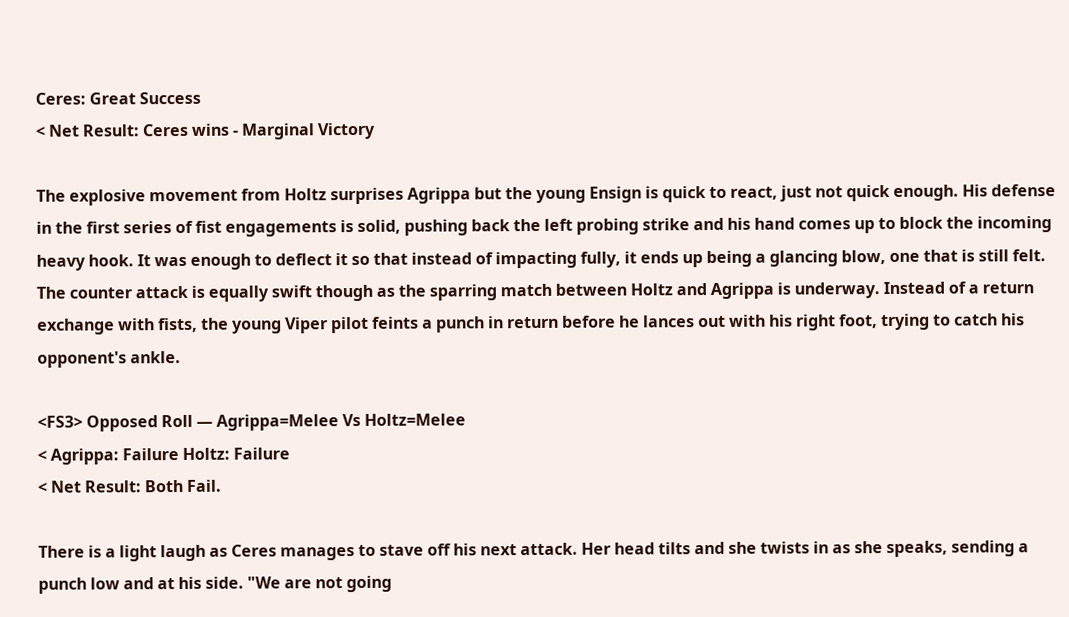Ceres: Great Success
< Net Result: Ceres wins - Marginal Victory

The explosive movement from Holtz surprises Agrippa but the young Ensign is quick to react, just not quick enough. His defense in the first series of fist engagements is solid, pushing back the left probing strike and his hand comes up to block the incoming heavy hook. It was enough to deflect it so that instead of impacting fully, it ends up being a glancing blow, one that is still felt. The counter attack is equally swift though as the sparring match between Holtz and Agrippa is underway. Instead of a return exchange with fists, the young Viper pilot feints a punch in return before he lances out with his right foot, trying to catch his opponent's ankle.

<FS3> Opposed Roll — Agrippa=Melee Vs Holtz=Melee
< Agrippa: Failure Holtz: Failure
< Net Result: Both Fail.

There is a light laugh as Ceres manages to stave off his next attack. Her head tilts and she twists in as she speaks, sending a punch low and at his side. "We are not going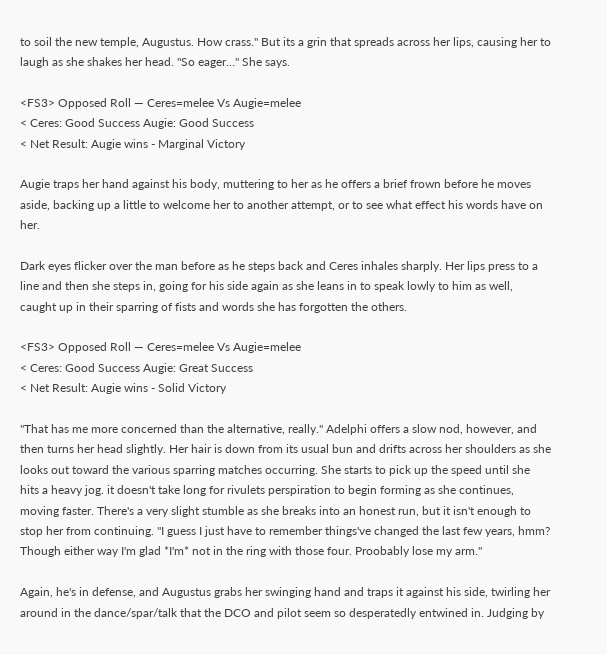to soil the new temple, Augustus. How crass." But its a grin that spreads across her lips, causing her to laugh as she shakes her head. "So eager…" She says.

<FS3> Opposed Roll — Ceres=melee Vs Augie=melee
< Ceres: Good Success Augie: Good Success
< Net Result: Augie wins - Marginal Victory

Augie traps her hand against his body, muttering to her as he offers a brief frown before he moves aside, backing up a little to welcome her to another attempt, or to see what effect his words have on her.

Dark eyes flicker over the man before as he steps back and Ceres inhales sharply. Her lips press to a line and then she steps in, going for his side again as she leans in to speak lowly to him as well, caught up in their sparring of fists and words she has forgotten the others.

<FS3> Opposed Roll — Ceres=melee Vs Augie=melee
< Ceres: Good Success Augie: Great Success
< Net Result: Augie wins - Solid Victory

"That has me more concerned than the alternative, really." Adelphi offers a slow nod, however, and then turns her head slightly. Her hair is down from its usual bun and drifts across her shoulders as she looks out toward the various sparring matches occurring. She starts to pick up the speed until she hits a heavy jog. it doesn't take long for rivulets perspiration to begin forming as she continues, moving faster. There's a very slight stumble as she breaks into an honest run, but it isn't enough to stop her from continuing. "I guess I just have to remember things've changed the last few years, hmm? Though either way I'm glad *I'm* not in the ring with those four. Proobably lose my arm."

Again, he's in defense, and Augustus grabs her swinging hand and traps it against his side, twirling her around in the dance/spar/talk that the DCO and pilot seem so desperatedly entwined in. Judging by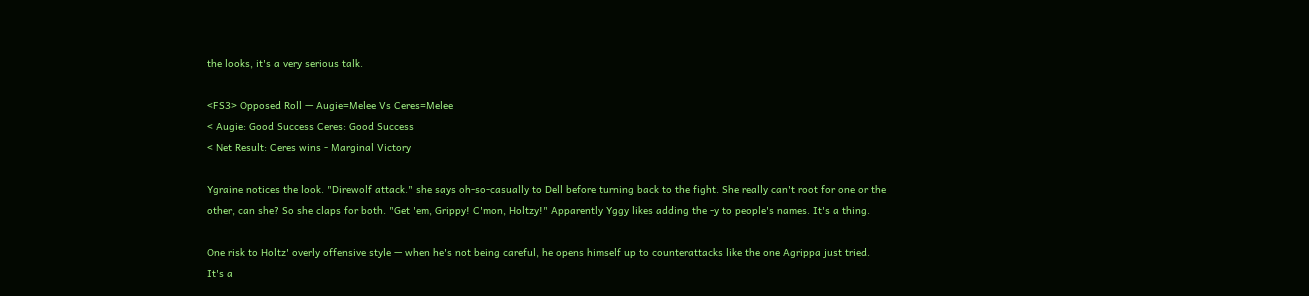the looks, it's a very serious talk.

<FS3> Opposed Roll — Augie=Melee Vs Ceres=Melee
< Augie: Good Success Ceres: Good Success
< Net Result: Ceres wins - Marginal Victory

Ygraine notices the look. "Direwolf attack." she says oh-so-casually to Dell before turning back to the fight. She really can't root for one or the other, can she? So she claps for both. "Get 'em, Grippy! C'mon, Holtzy!" Apparently Yggy likes adding the -y to people's names. It's a thing.

One risk to Holtz' overly offensive style — when he's not being careful, he opens himself up to counterattacks like the one Agrippa just tried. It's a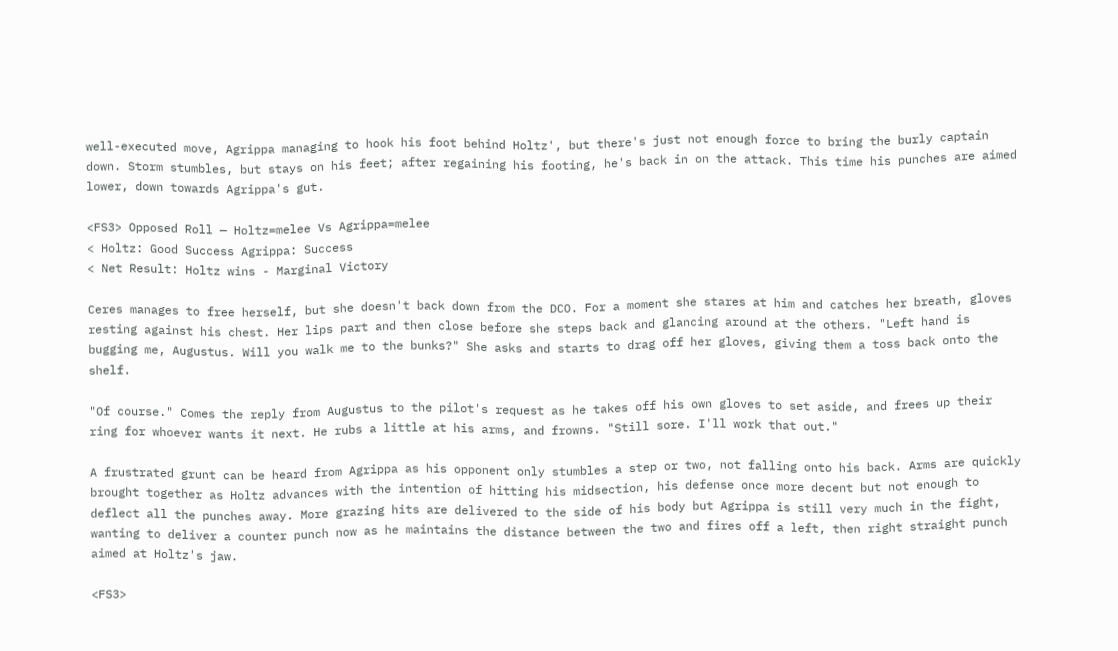well-executed move, Agrippa managing to hook his foot behind Holtz', but there's just not enough force to bring the burly captain down. Storm stumbles, but stays on his feet; after regaining his footing, he's back in on the attack. This time his punches are aimed lower, down towards Agrippa's gut.

<FS3> Opposed Roll — Holtz=melee Vs Agrippa=melee
< Holtz: Good Success Agrippa: Success
< Net Result: Holtz wins - Marginal Victory

Ceres manages to free herself, but she doesn't back down from the DCO. For a moment she stares at him and catches her breath, gloves resting against his chest. Her lips part and then close before she steps back and glancing around at the others. "Left hand is bugging me, Augustus. Will you walk me to the bunks?" She asks and starts to drag off her gloves, giving them a toss back onto the shelf.

"Of course." Comes the reply from Augustus to the pilot's request as he takes off his own gloves to set aside, and frees up their ring for whoever wants it next. He rubs a little at his arms, and frowns. "Still sore. I'll work that out."

A frustrated grunt can be heard from Agrippa as his opponent only stumbles a step or two, not falling onto his back. Arms are quickly brought together as Holtz advances with the intention of hitting his midsection, his defense once more decent but not enough to deflect all the punches away. More grazing hits are delivered to the side of his body but Agrippa is still very much in the fight, wanting to deliver a counter punch now as he maintains the distance between the two and fires off a left, then right straight punch aimed at Holtz's jaw.

<FS3>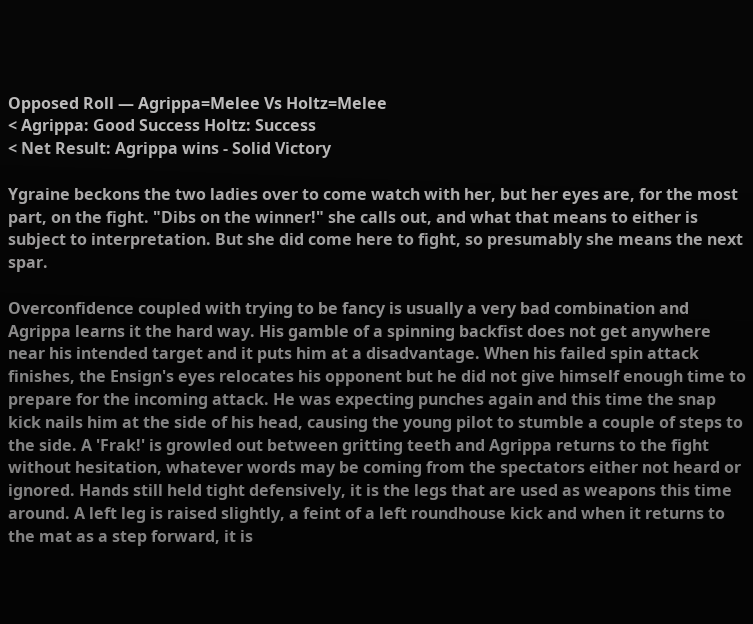Opposed Roll — Agrippa=Melee Vs Holtz=Melee
< Agrippa: Good Success Holtz: Success
< Net Result: Agrippa wins - Solid Victory

Ygraine beckons the two ladies over to come watch with her, but her eyes are, for the most part, on the fight. "Dibs on the winner!" she calls out, and what that means to either is subject to interpretation. But she did come here to fight, so presumably she means the next spar.

Overconfidence coupled with trying to be fancy is usually a very bad combination and Agrippa learns it the hard way. His gamble of a spinning backfist does not get anywhere near his intended target and it puts him at a disadvantage. When his failed spin attack finishes, the Ensign's eyes relocates his opponent but he did not give himself enough time to prepare for the incoming attack. He was expecting punches again and this time the snap kick nails him at the side of his head, causing the young pilot to stumble a couple of steps to the side. A 'Frak!' is growled out between gritting teeth and Agrippa returns to the fight without hesitation, whatever words may be coming from the spectators either not heard or ignored. Hands still held tight defensively, it is the legs that are used as weapons this time around. A left leg is raised slightly, a feint of a left roundhouse kick and when it returns to the mat as a step forward, it is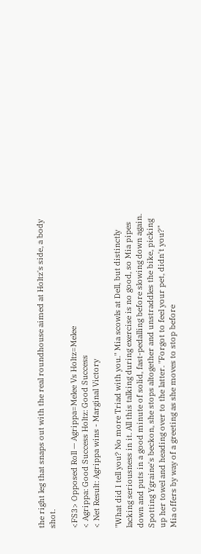the right leg that snaps out with the real roundhouse aimed at Holtz's side, a body shot.

<FS3> Opposed Roll — Agrippa=Melee Vs Holtz=Melee
< Agrippa: Good Success Holtz: Good Success
< Net Result: Agrippa wins - Marginal Victory

"What did I tell you? No more Triad with you." Mia scowls at Dell, but distinctly lacking seriousness in it. All this talking during exercise is no good, so Mia pipes down and puts in a good minute of solid, fast-pedalling before slowing down again. Spotting Ygraine's beckon, she stops altogether and unstraddles the bike, picking up her towel and heading over to the latter. "Forgot to feel your pet, didn't you?" Mia offers by way of a greeting as she moves to stop before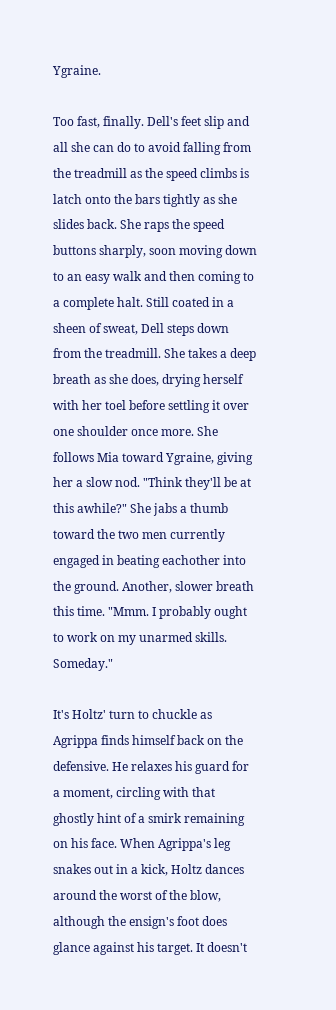Ygraine.

Too fast, finally. Dell's feet slip and all she can do to avoid falling from the treadmill as the speed climbs is latch onto the bars tightly as she slides back. She raps the speed buttons sharply, soon moving down to an easy walk and then coming to a complete halt. Still coated in a sheen of sweat, Dell steps down from the treadmill. She takes a deep breath as she does, drying herself with her toel before settling it over one shoulder once more. She follows Mia toward Ygraine, giving her a slow nod. "Think they'll be at this awhile?" She jabs a thumb toward the two men currently engaged in beating eachother into the ground. Another, slower breath this time. "Mmm. I probably ought to work on my unarmed skills. Someday."

It's Holtz' turn to chuckle as Agrippa finds himself back on the defensive. He relaxes his guard for a moment, circling with that ghostly hint of a smirk remaining on his face. When Agrippa's leg snakes out in a kick, Holtz dances around the worst of the blow, although the ensign's foot does glance against his target. It doesn't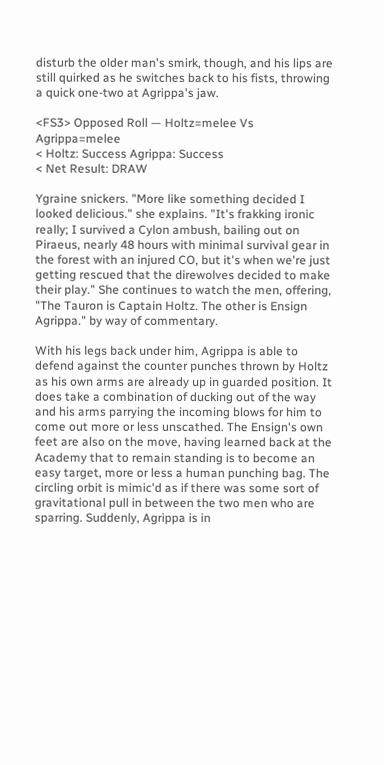disturb the older man's smirk, though, and his lips are still quirked as he switches back to his fists, throwing a quick one-two at Agrippa's jaw.

<FS3> Opposed Roll — Holtz=melee Vs Agrippa=melee
< Holtz: Success Agrippa: Success
< Net Result: DRAW

Ygraine snickers. "More like something decided I looked delicious." she explains. "It's frakking ironic really; I survived a Cylon ambush, bailing out on Piraeus, nearly 48 hours with minimal survival gear in the forest with an injured CO, but it's when we're just getting rescued that the direwolves decided to make their play." She continues to watch the men, offering, "The Tauron is Captain Holtz. The other is Ensign Agrippa." by way of commentary.

With his legs back under him, Agrippa is able to defend against the counter punches thrown by Holtz as his own arms are already up in guarded position. It does take a combination of ducking out of the way and his arms parrying the incoming blows for him to come out more or less unscathed. The Ensign's own feet are also on the move, having learned back at the Academy that to remain standing is to become an easy target, more or less a human punching bag. The circling orbit is mimic'd as if there was some sort of gravitational pull in between the two men who are sparring. Suddenly, Agrippa is in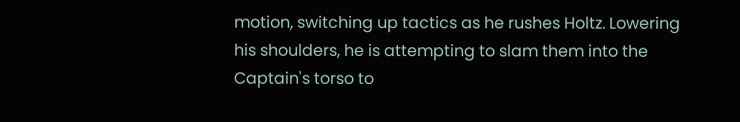motion, switching up tactics as he rushes Holtz. Lowering his shoulders, he is attempting to slam them into the Captain's torso to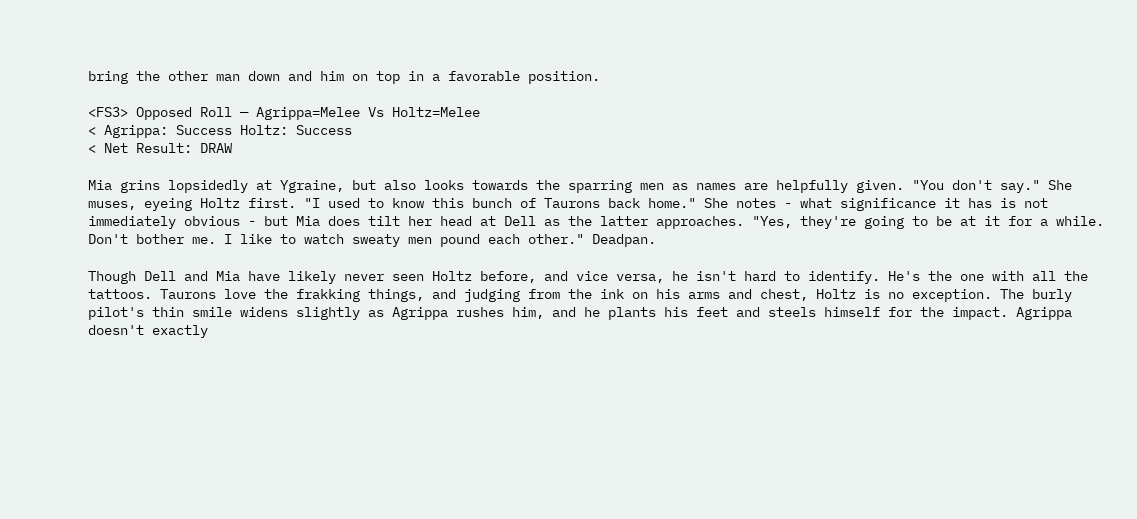bring the other man down and him on top in a favorable position.

<FS3> Opposed Roll — Agrippa=Melee Vs Holtz=Melee
< Agrippa: Success Holtz: Success
< Net Result: DRAW

Mia grins lopsidedly at Ygraine, but also looks towards the sparring men as names are helpfully given. "You don't say." She muses, eyeing Holtz first. "I used to know this bunch of Taurons back home." She notes - what significance it has is not immediately obvious - but Mia does tilt her head at Dell as the latter approaches. "Yes, they're going to be at it for a while. Don't bother me. I like to watch sweaty men pound each other." Deadpan.

Though Dell and Mia have likely never seen Holtz before, and vice versa, he isn't hard to identify. He's the one with all the tattoos. Taurons love the frakking things, and judging from the ink on his arms and chest, Holtz is no exception. The burly pilot's thin smile widens slightly as Agrippa rushes him, and he plants his feet and steels himself for the impact. Agrippa doesn't exactly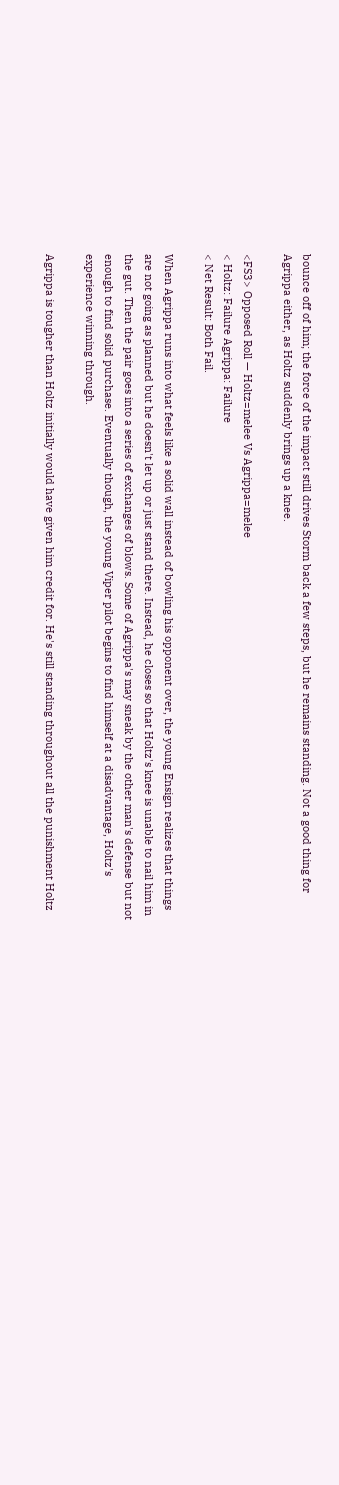bounce off of him; the force of the impact still drives Storm back a few steps, but he remains standing. Not a good thing for Agrippa either, as Holtz suddenly brings up a knee.

<FS3> Opposed Roll — Holtz=melee Vs Agrippa=melee
< Holtz: Failure Agrippa: Failure
< Net Result: Both Fail.

When Agrippa runs into what feels like a solid wall instead of bowling his opponent over, the young Ensign realizes that things are not going as planned but he doesn't let up or just stand there. Instead, he closes so that Holtz's knee is unable to nail him in the gut. Then the pair goes into a series of exchanges of blows. Some of Agrippa's may sneak by the other man's defense but not enough to find solid purchase. Eventually though, the young Viper pilot begins to find himself at a disadvantage, Holtz's experience winning through.

Agrippa is tougher than Holtz initially would have given him credit for. He's still standing throughout all the punishment Holtz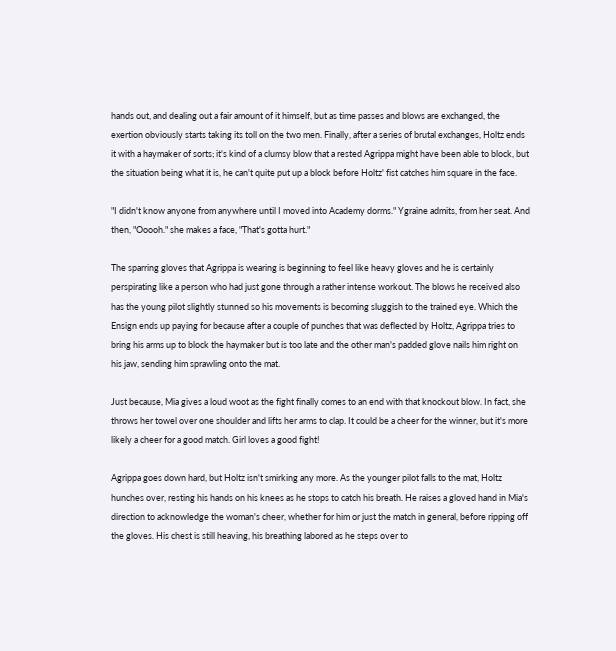hands out, and dealing out a fair amount of it himself, but as time passes and blows are exchanged, the exertion obviously starts taking its toll on the two men. Finally, after a series of brutal exchanges, Holtz ends it with a haymaker of sorts; it's kind of a clumsy blow that a rested Agrippa might have been able to block, but the situation being what it is, he can't quite put up a block before Holtz' fist catches him square in the face.

"I didn't know anyone from anywhere until I moved into Academy dorms." Ygraine admits, from her seat. And then, "Ooooh." she makes a face, "That's gotta hurt."

The sparring gloves that Agrippa is wearing is beginning to feel like heavy gloves and he is certainly perspirating like a person who had just gone through a rather intense workout. The blows he received also has the young pilot slightly stunned so his movements is becoming sluggish to the trained eye. Which the Ensign ends up paying for because after a couple of punches that was deflected by Holtz, Agrippa tries to bring his arms up to block the haymaker but is too late and the other man's padded glove nails him right on his jaw, sending him sprawling onto the mat.

Just because, Mia gives a loud woot as the fight finally comes to an end with that knockout blow. In fact, she throws her towel over one shoulder and lifts her arms to clap. It could be a cheer for the winner, but it's more likely a cheer for a good match. Girl loves a good fight!

Agrippa goes down hard, but Holtz isn't smirking any more. As the younger pilot falls to the mat, Holtz hunches over, resting his hands on his knees as he stops to catch his breath. He raises a gloved hand in Mia's direction to acknowledge the woman's cheer, whether for him or just the match in general, before ripping off the gloves. His chest is still heaving, his breathing labored as he steps over to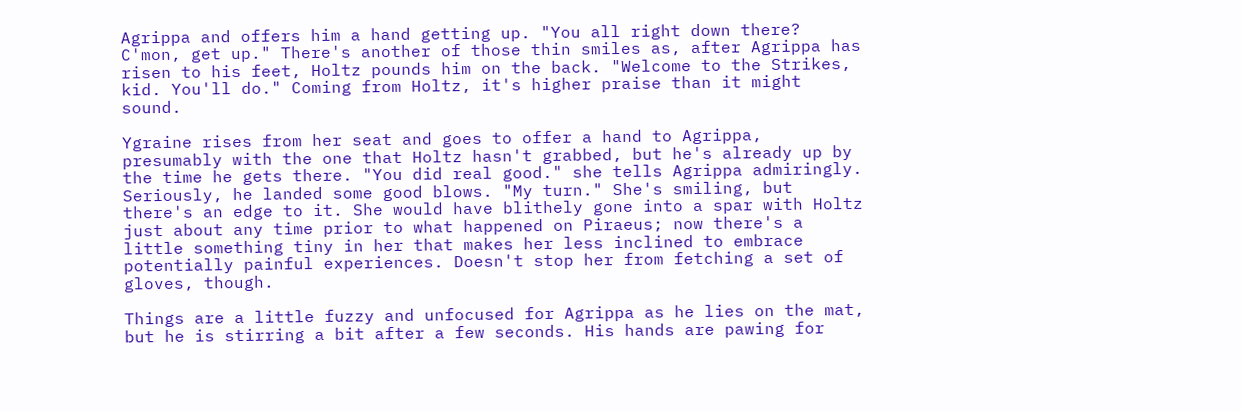Agrippa and offers him a hand getting up. "You all right down there? C'mon, get up." There's another of those thin smiles as, after Agrippa has risen to his feet, Holtz pounds him on the back. "Welcome to the Strikes, kid. You'll do." Coming from Holtz, it's higher praise than it might sound.

Ygraine rises from her seat and goes to offer a hand to Agrippa, presumably with the one that Holtz hasn't grabbed, but he's already up by the time he gets there. "You did real good." she tells Agrippa admiringly. Seriously, he landed some good blows. "My turn." She's smiling, but there's an edge to it. She would have blithely gone into a spar with Holtz just about any time prior to what happened on Piraeus; now there's a little something tiny in her that makes her less inclined to embrace potentially painful experiences. Doesn't stop her from fetching a set of gloves, though.

Things are a little fuzzy and unfocused for Agrippa as he lies on the mat, but he is stirring a bit after a few seconds. His hands are pawing for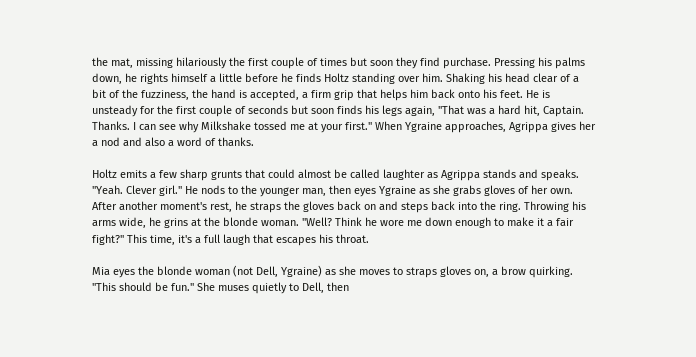the mat, missing hilariously the first couple of times but soon they find purchase. Pressing his palms down, he rights himself a little before he finds Holtz standing over him. Shaking his head clear of a bit of the fuzziness, the hand is accepted, a firm grip that helps him back onto his feet. He is unsteady for the first couple of seconds but soon finds his legs again, "That was a hard hit, Captain. Thanks. I can see why Milkshake tossed me at your first." When Ygraine approaches, Agrippa gives her a nod and also a word of thanks.

Holtz emits a few sharp grunts that could almost be called laughter as Agrippa stands and speaks. "Yeah. Clever girl." He nods to the younger man, then eyes Ygraine as she grabs gloves of her own. After another moment's rest, he straps the gloves back on and steps back into the ring. Throwing his arms wide, he grins at the blonde woman. "Well? Think he wore me down enough to make it a fair fight?" This time, it's a full laugh that escapes his throat.

Mia eyes the blonde woman (not Dell, Ygraine) as she moves to straps gloves on, a brow quirking. "This should be fun." She muses quietly to Dell, then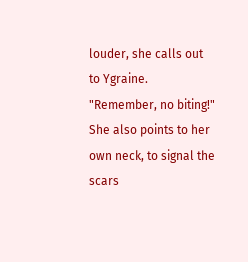louder, she calls out to Ygraine. "Remember, no biting!" She also points to her own neck, to signal the scars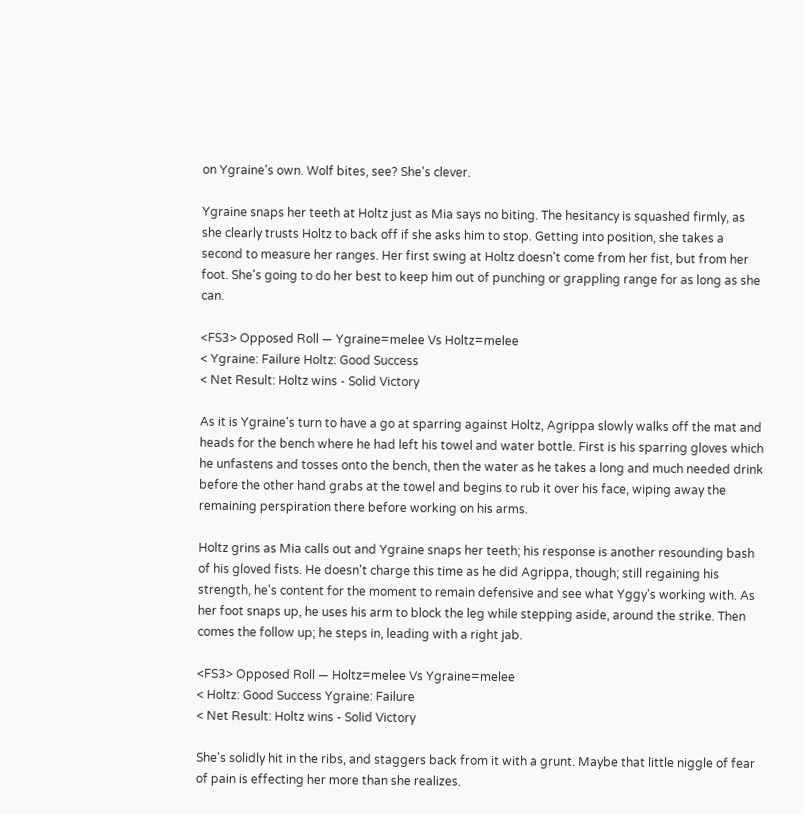on Ygraine's own. Wolf bites, see? She's clever.

Ygraine snaps her teeth at Holtz just as Mia says no biting. The hesitancy is squashed firmly, as she clearly trusts Holtz to back off if she asks him to stop. Getting into position, she takes a second to measure her ranges. Her first swing at Holtz doesn't come from her fist, but from her foot. She's going to do her best to keep him out of punching or grappling range for as long as she can.

<FS3> Opposed Roll — Ygraine=melee Vs Holtz=melee
< Ygraine: Failure Holtz: Good Success
< Net Result: Holtz wins - Solid Victory

As it is Ygraine's turn to have a go at sparring against Holtz, Agrippa slowly walks off the mat and heads for the bench where he had left his towel and water bottle. First is his sparring gloves which he unfastens and tosses onto the bench, then the water as he takes a long and much needed drink before the other hand grabs at the towel and begins to rub it over his face, wiping away the remaining perspiration there before working on his arms.

Holtz grins as Mia calls out and Ygraine snaps her teeth; his response is another resounding bash of his gloved fists. He doesn't charge this time as he did Agrippa, though; still regaining his strength, he's content for the moment to remain defensive and see what Yggy's working with. As her foot snaps up, he uses his arm to block the leg while stepping aside, around the strike. Then comes the follow up; he steps in, leading with a right jab.

<FS3> Opposed Roll — Holtz=melee Vs Ygraine=melee
< Holtz: Good Success Ygraine: Failure
< Net Result: Holtz wins - Solid Victory

She's solidly hit in the ribs, and staggers back from it with a grunt. Maybe that little niggle of fear of pain is effecting her more than she realizes.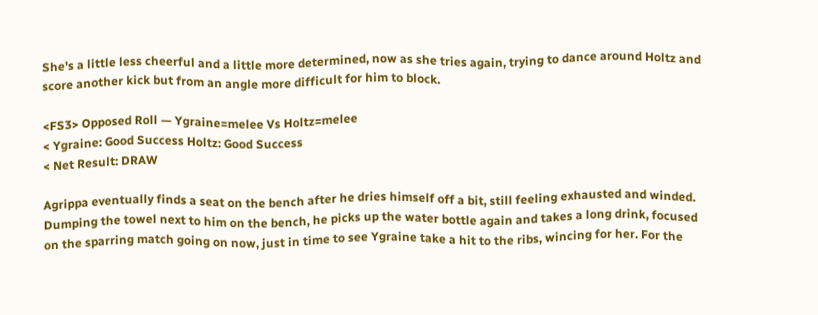She's a little less cheerful and a little more determined, now as she tries again, trying to dance around Holtz and score another kick but from an angle more difficult for him to block.

<FS3> Opposed Roll — Ygraine=melee Vs Holtz=melee
< Ygraine: Good Success Holtz: Good Success
< Net Result: DRAW

Agrippa eventually finds a seat on the bench after he dries himself off a bit, still feeling exhausted and winded. Dumping the towel next to him on the bench, he picks up the water bottle again and takes a long drink, focused on the sparring match going on now, just in time to see Ygraine take a hit to the ribs, wincing for her. For the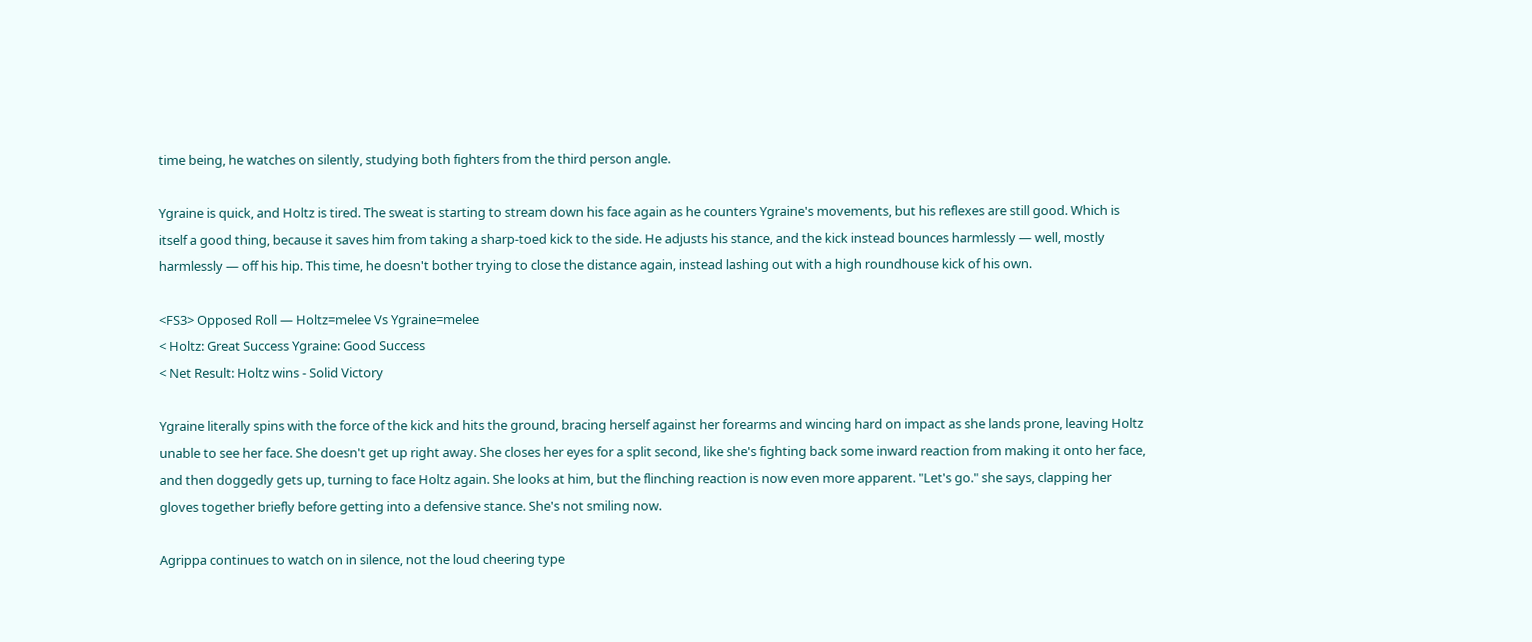time being, he watches on silently, studying both fighters from the third person angle.

Ygraine is quick, and Holtz is tired. The sweat is starting to stream down his face again as he counters Ygraine's movements, but his reflexes are still good. Which is itself a good thing, because it saves him from taking a sharp-toed kick to the side. He adjusts his stance, and the kick instead bounces harmlessly — well, mostly harmlessly — off his hip. This time, he doesn't bother trying to close the distance again, instead lashing out with a high roundhouse kick of his own.

<FS3> Opposed Roll — Holtz=melee Vs Ygraine=melee
< Holtz: Great Success Ygraine: Good Success
< Net Result: Holtz wins - Solid Victory

Ygraine literally spins with the force of the kick and hits the ground, bracing herself against her forearms and wincing hard on impact as she lands prone, leaving Holtz unable to see her face. She doesn't get up right away. She closes her eyes for a split second, like she's fighting back some inward reaction from making it onto her face, and then doggedly gets up, turning to face Holtz again. She looks at him, but the flinching reaction is now even more apparent. "Let's go." she says, clapping her gloves together briefly before getting into a defensive stance. She's not smiling now.

Agrippa continues to watch on in silence, not the loud cheering type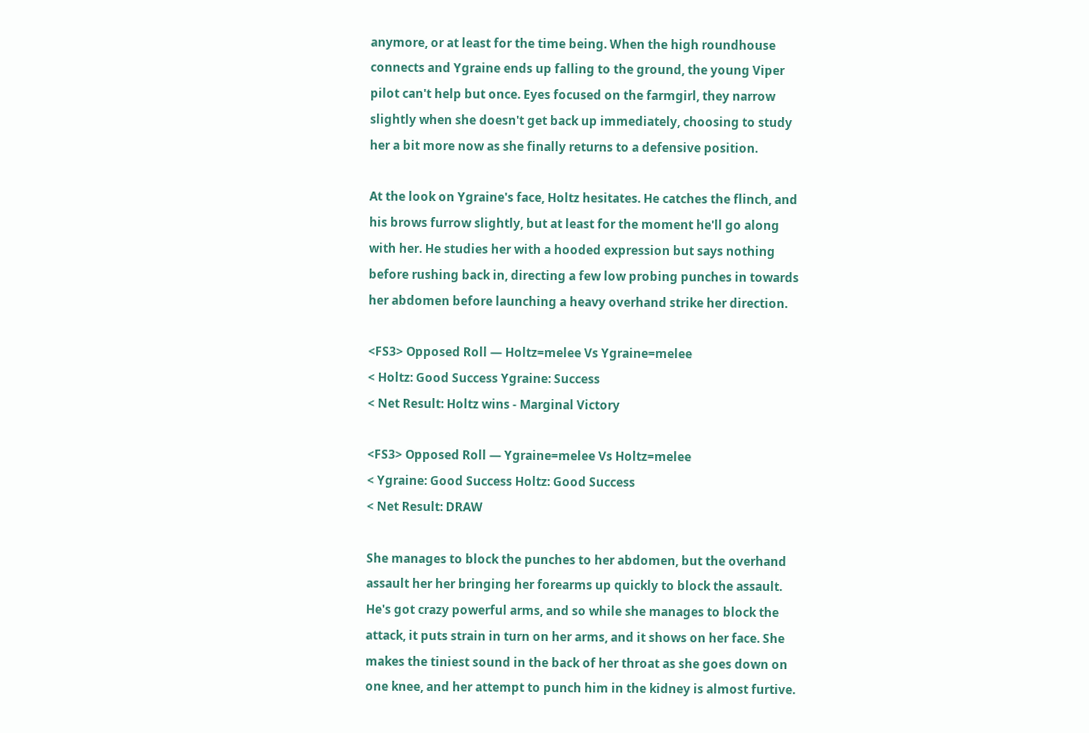anymore, or at least for the time being. When the high roundhouse connects and Ygraine ends up falling to the ground, the young Viper pilot can't help but once. Eyes focused on the farmgirl, they narrow slightly when she doesn't get back up immediately, choosing to study her a bit more now as she finally returns to a defensive position.

At the look on Ygraine's face, Holtz hesitates. He catches the flinch, and his brows furrow slightly, but at least for the moment he'll go along with her. He studies her with a hooded expression but says nothing before rushing back in, directing a few low probing punches in towards her abdomen before launching a heavy overhand strike her direction.

<FS3> Opposed Roll — Holtz=melee Vs Ygraine=melee
< Holtz: Good Success Ygraine: Success
< Net Result: Holtz wins - Marginal Victory

<FS3> Opposed Roll — Ygraine=melee Vs Holtz=melee
< Ygraine: Good Success Holtz: Good Success
< Net Result: DRAW

She manages to block the punches to her abdomen, but the overhand assault her her bringing her forearms up quickly to block the assault. He's got crazy powerful arms, and so while she manages to block the attack, it puts strain in turn on her arms, and it shows on her face. She makes the tiniest sound in the back of her throat as she goes down on one knee, and her attempt to punch him in the kidney is almost furtive.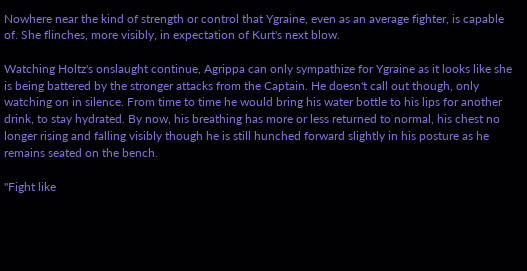Nowhere near the kind of strength or control that Ygraine, even as an average fighter, is capable of. She flinches, more visibly, in expectation of Kurt's next blow.

Watching Holtz's onslaught continue, Agrippa can only sympathize for Ygraine as it looks like she is being battered by the stronger attacks from the Captain. He doesn't call out though, only watching on in silence. From time to time he would bring his water bottle to his lips for another drink, to stay hydrated. By now, his breathing has more or less returned to normal, his chest no longer rising and falling visibly though he is still hunched forward slightly in his posture as he remains seated on the bench.

"Fight like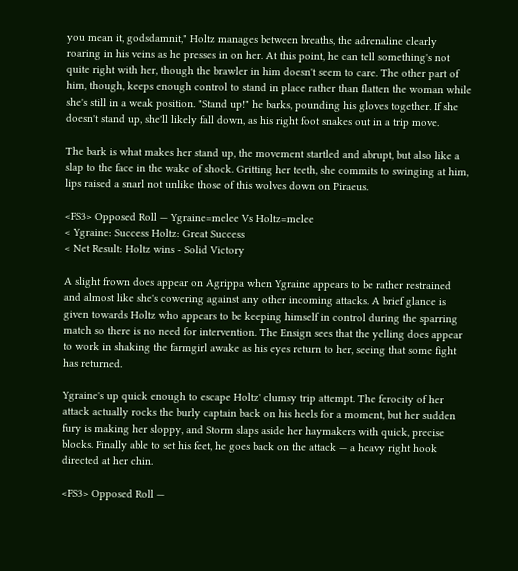you mean it, godsdamnit," Holtz manages between breaths, the adrenaline clearly roaring in his veins as he presses in on her. At this point, he can tell something's not quite right with her, though the brawler in him doesn't seem to care. The other part of him, though, keeps enough control to stand in place rather than flatten the woman while she's still in a weak position. "Stand up!" he barks, pounding his gloves together. If she doesn't stand up, she'll likely fall down, as his right foot snakes out in a trip move.

The bark is what makes her stand up, the movement startled and abrupt, but also like a slap to the face in the wake of shock. Gritting her teeth, she commits to swinging at him, lips raised a snarl not unlike those of this wolves down on Piraeus.

<FS3> Opposed Roll — Ygraine=melee Vs Holtz=melee
< Ygraine: Success Holtz: Great Success
< Net Result: Holtz wins - Solid Victory

A slight frown does appear on Agrippa when Ygraine appears to be rather restrained and almost like she's cowering against any other incoming attacks. A brief glance is given towards Holtz who appears to be keeping himself in control during the sparring match so there is no need for intervention. The Ensign sees that the yelling does appear to work in shaking the farmgirl awake as his eyes return to her, seeing that some fight has returned.

Ygraine's up quick enough to escape Holtz' clumsy trip attempt. The ferocity of her attack actually rocks the burly captain back on his heels for a moment, but her sudden fury is making her sloppy, and Storm slaps aside her haymakers with quick, precise blocks. Finally able to set his feet, he goes back on the attack — a heavy right hook directed at her chin.

<FS3> Opposed Roll —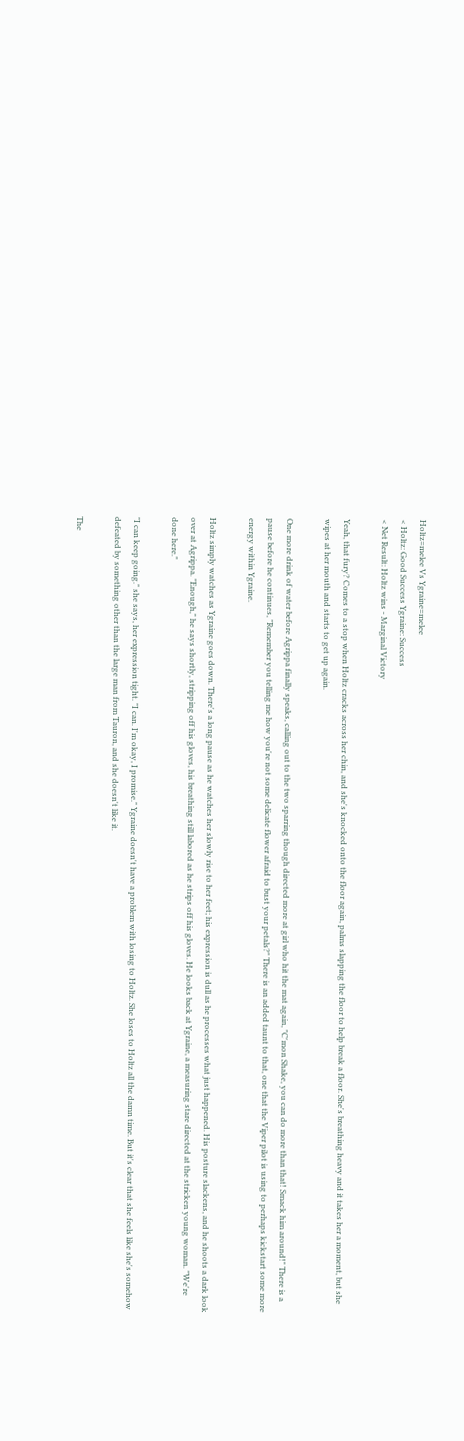Holtz=melee Vs Ygraine=melee
< Holtz: Good Success Ygraine: Success
< Net Result: Holtz wins - Marginal Victory

Yeah, that fury? Comes to a stop when Holtz cracks across her chin, and she's knocked onto the floor again, palms slapping the floor to help break a floor. She's breathing heavy and it takes her a moment, but she wipes at her mouth and starts to get up again.

One more drink of water before Agrippa finally speaks, calling out to the two sparring though directed more at girl who hit the mat again, "C'mon Shake, you can do more than that! Smack him around!" There is a pause before he continues, "Remember you telling me how you're not some delicate flower afraid to bust your petals?" There is an added taunt to that, one that the Viper pilot is using to perhaps kickstart some more energy within Ygraine.

Holtz simply watches as Ygraine goes down. There's a long pause as he watches her slowly rise to her feet; his expression is dull as he processes what just happened. His posture slackens, and he shoots a dark look over at Agrippa. "Enough," he says shortly, stripping off his gloves, his breathing still labored as he strips off his gloves. He looks back at Ygraine, a measuring stare directed at the stricken young woman. "We're done here."

"I can keep going." she says, her expression tight. "I can. I'm okay, I promise." Ygraine doesn't have a problem with losing to Holtz. She loses to Holtz all the damn time. But it's clear that she feels like she's somehow defeated by something other than the large man from Tauron, and she doesn't like it.

The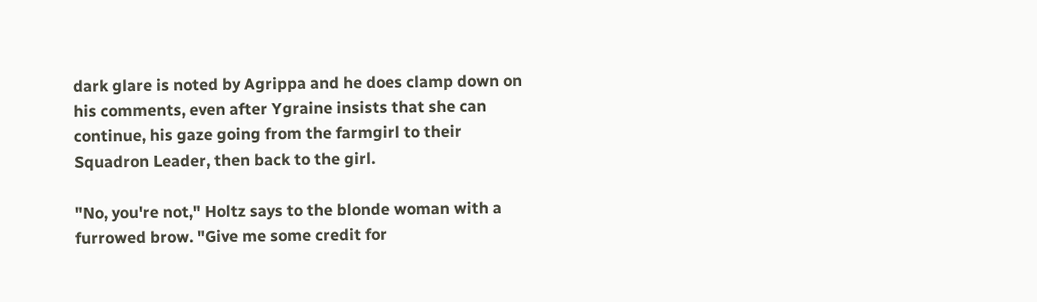dark glare is noted by Agrippa and he does clamp down on his comments, even after Ygraine insists that she can continue, his gaze going from the farmgirl to their Squadron Leader, then back to the girl.

"No, you're not," Holtz says to the blonde woman with a furrowed brow. "Give me some credit for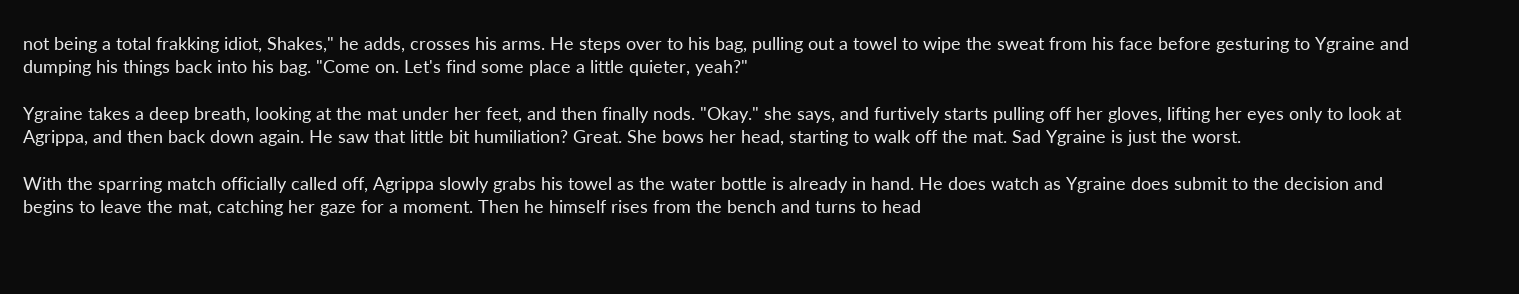not being a total frakking idiot, Shakes," he adds, crosses his arms. He steps over to his bag, pulling out a towel to wipe the sweat from his face before gesturing to Ygraine and dumping his things back into his bag. "Come on. Let's find some place a little quieter, yeah?"

Ygraine takes a deep breath, looking at the mat under her feet, and then finally nods. "Okay." she says, and furtively starts pulling off her gloves, lifting her eyes only to look at Agrippa, and then back down again. He saw that little bit humiliation? Great. She bows her head, starting to walk off the mat. Sad Ygraine is just the worst.

With the sparring match officially called off, Agrippa slowly grabs his towel as the water bottle is already in hand. He does watch as Ygraine does submit to the decision and begins to leave the mat, catching her gaze for a moment. Then he himself rises from the bench and turns to head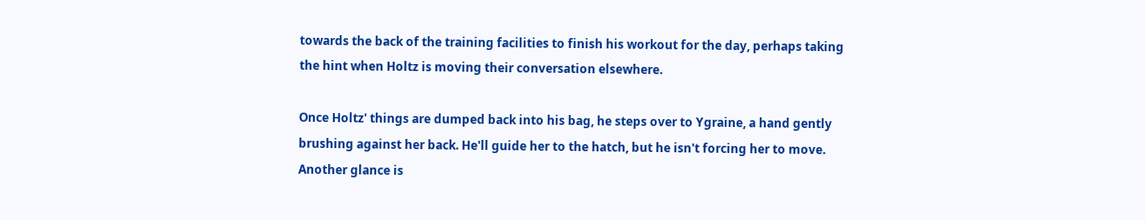towards the back of the training facilities to finish his workout for the day, perhaps taking the hint when Holtz is moving their conversation elsewhere.

Once Holtz' things are dumped back into his bag, he steps over to Ygraine, a hand gently brushing against her back. He'll guide her to the hatch, but he isn't forcing her to move. Another glance is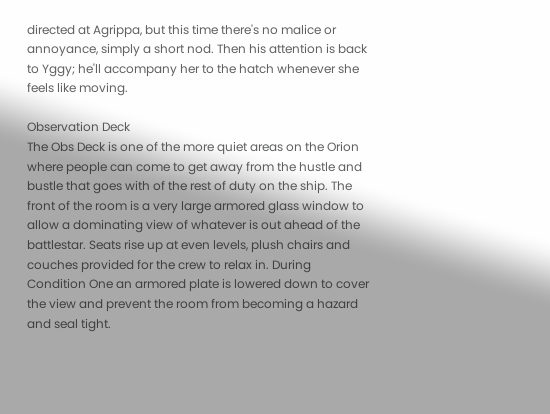directed at Agrippa, but this time there's no malice or annoyance, simply a short nod. Then his attention is back to Yggy; he'll accompany her to the hatch whenever she feels like moving.

Observation Deck
The Obs Deck is one of the more quiet areas on the Orion where people can come to get away from the hustle and bustle that goes with of the rest of duty on the ship. The front of the room is a very large armored glass window to allow a dominating view of whatever is out ahead of the battlestar. Seats rise up at even levels, plush chairs and couches provided for the crew to relax in. During Condition One an armored plate is lowered down to cover the view and prevent the room from becoming a hazard and seal tight.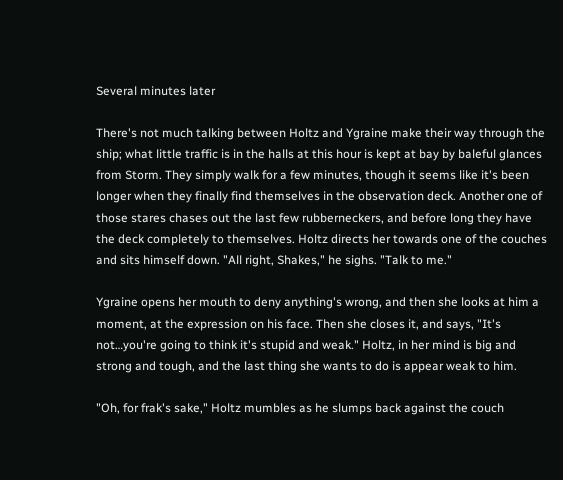Several minutes later

There's not much talking between Holtz and Ygraine make their way through the ship; what little traffic is in the halls at this hour is kept at bay by baleful glances from Storm. They simply walk for a few minutes, though it seems like it's been longer when they finally find themselves in the observation deck. Another one of those stares chases out the last few rubberneckers, and before long they have the deck completely to themselves. Holtz directs her towards one of the couches and sits himself down. "All right, Shakes," he sighs. "Talk to me."

Ygraine opens her mouth to deny anything's wrong, and then she looks at him a moment, at the expression on his face. Then she closes it, and says, "It's not…you're going to think it's stupid and weak." Holtz, in her mind is big and strong and tough, and the last thing she wants to do is appear weak to him.

"Oh, for frak's sake," Holtz mumbles as he slumps back against the couch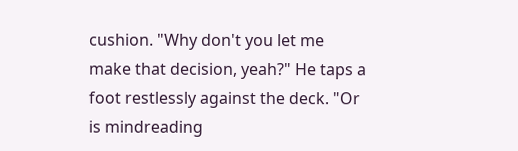cushion. "Why don't you let me make that decision, yeah?" He taps a foot restlessly against the deck. "Or is mindreading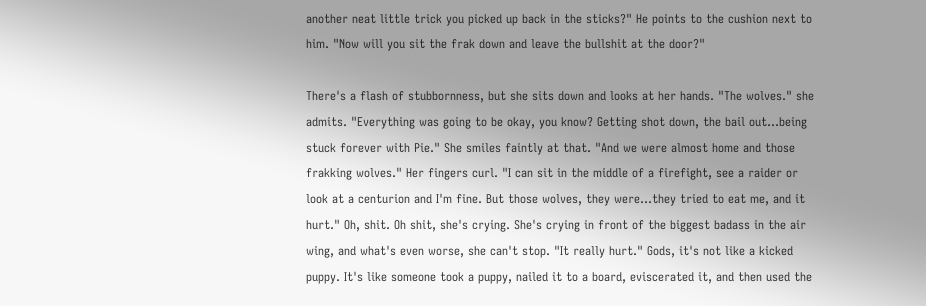another neat little trick you picked up back in the sticks?" He points to the cushion next to him. "Now will you sit the frak down and leave the bullshit at the door?"

There's a flash of stubbornness, but she sits down and looks at her hands. "The wolves." she admits. "Everything was going to be okay, you know? Getting shot down, the bail out…being stuck forever with Pie." She smiles faintly at that. "And we were almost home and those frakking wolves." Her fingers curl. "I can sit in the middle of a firefight, see a raider or look at a centurion and I'm fine. But those wolves, they were…they tried to eat me, and it hurt." Oh, shit. Oh shit, she's crying. She's crying in front of the biggest badass in the air wing, and what's even worse, she can't stop. "It really hurt." Gods, it's not like a kicked puppy. It's like someone took a puppy, nailed it to a board, eviscerated it, and then used the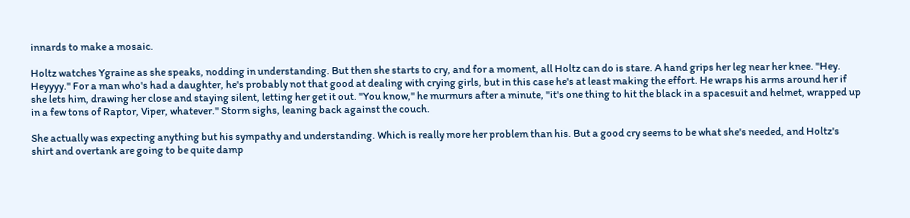innards to make a mosaic.

Holtz watches Ygraine as she speaks, nodding in understanding. But then she starts to cry, and for a moment, all Holtz can do is stare. A hand grips her leg near her knee. "Hey. Heyyyy." For a man who's had a daughter, he's probably not that good at dealing with crying girls, but in this case he's at least making the effort. He wraps his arms around her if she lets him, drawing her close and staying silent, letting her get it out. "You know," he murmurs after a minute, "it's one thing to hit the black in a spacesuit and helmet, wrapped up in a few tons of Raptor, Viper, whatever." Storm sighs, leaning back against the couch.

She actually was expecting anything but his sympathy and understanding. Which is really more her problem than his. But a good cry seems to be what she's needed, and Holtz's shirt and overtank are going to be quite damp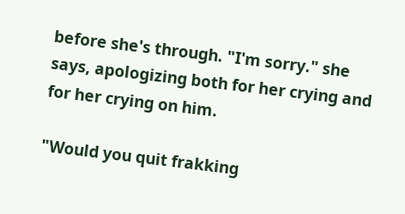before she's through. "I'm sorry." she says, apologizing both for her crying and for her crying on him.

"Would you quit frakking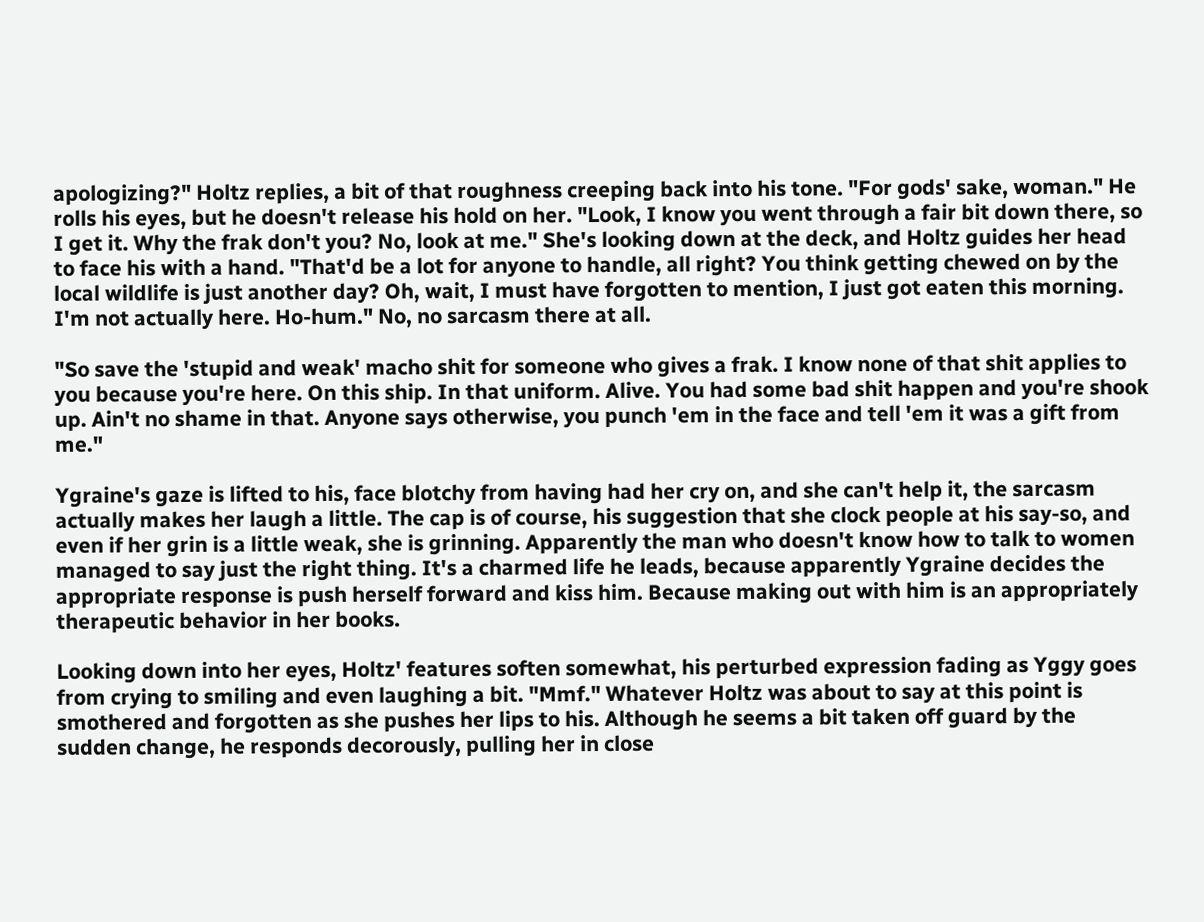apologizing?" Holtz replies, a bit of that roughness creeping back into his tone. "For gods' sake, woman." He rolls his eyes, but he doesn't release his hold on her. "Look, I know you went through a fair bit down there, so I get it. Why the frak don't you? No, look at me." She's looking down at the deck, and Holtz guides her head to face his with a hand. "That'd be a lot for anyone to handle, all right? You think getting chewed on by the local wildlife is just another day? Oh, wait, I must have forgotten to mention, I just got eaten this morning. I'm not actually here. Ho-hum." No, no sarcasm there at all.

"So save the 'stupid and weak' macho shit for someone who gives a frak. I know none of that shit applies to you because you're here. On this ship. In that uniform. Alive. You had some bad shit happen and you're shook up. Ain't no shame in that. Anyone says otherwise, you punch 'em in the face and tell 'em it was a gift from me."

Ygraine's gaze is lifted to his, face blotchy from having had her cry on, and she can't help it, the sarcasm actually makes her laugh a little. The cap is of course, his suggestion that she clock people at his say-so, and even if her grin is a little weak, she is grinning. Apparently the man who doesn't know how to talk to women managed to say just the right thing. It's a charmed life he leads, because apparently Ygraine decides the appropriate response is push herself forward and kiss him. Because making out with him is an appropriately therapeutic behavior in her books.

Looking down into her eyes, Holtz' features soften somewhat, his perturbed expression fading as Yggy goes from crying to smiling and even laughing a bit. "Mmf." Whatever Holtz was about to say at this point is smothered and forgotten as she pushes her lips to his. Although he seems a bit taken off guard by the sudden change, he responds decorously, pulling her in close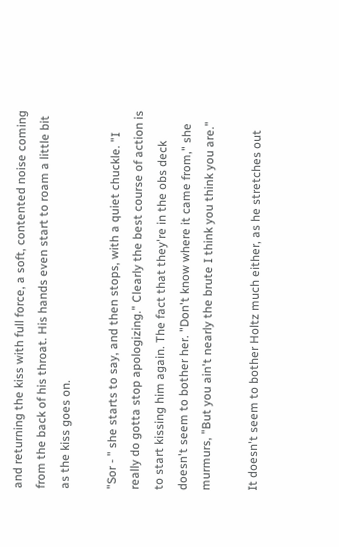and returning the kiss with full force, a soft, contented noise coming from the back of his throat. His hands even start to roam a little bit as the kiss goes on.

"Sor - " she starts to say, and then stops, with a quiet chuckle. "I really do gotta stop apologizing." Clearly the best course of action is to start kissing him again. The fact that they're in the obs deck doesn't seem to bother her. "Don't know where it came from," she murmurs, "But you ain't nearly the brute I think you think you are."

It doesn't seem to bother Holtz much either, as he stretches out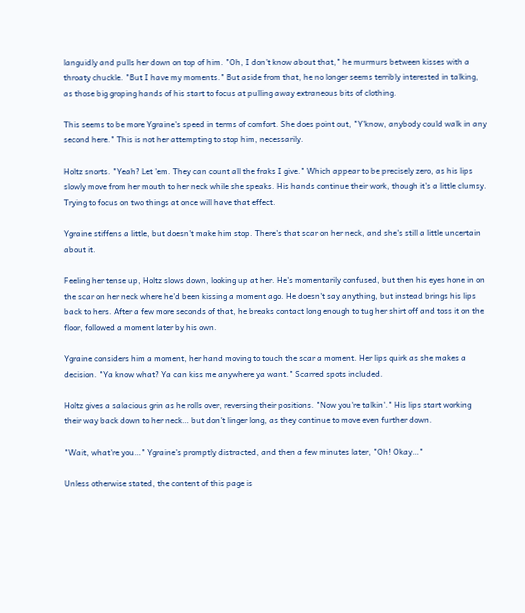languidly and pulls her down on top of him. "Oh, I don't know about that," he murmurs between kisses with a throaty chuckle. "But I have my moments." But aside from that, he no longer seems terribly interested in talking, as those big groping hands of his start to focus at pulling away extraneous bits of clothing.

This seems to be more Ygraine's speed in terms of comfort. She does point out, "Y'know, anybody could walk in any second here." This is not her attempting to stop him, necessarily.

Holtz snorts. "Yeah? Let 'em. They can count all the fraks I give." Which appear to be precisely zero, as his lips slowly move from her mouth to her neck while she speaks. His hands continue their work, though it's a little clumsy. Trying to focus on two things at once will have that effect.

Ygraine stiffens a little, but doesn't make him stop. There's that scar on her neck, and she's still a little uncertain about it.

Feeling her tense up, Holtz slows down, looking up at her. He's momentarily confused, but then his eyes hone in on the scar on her neck where he'd been kissing a moment ago. He doesn't say anything, but instead brings his lips back to hers. After a few more seconds of that, he breaks contact long enough to tug her shirt off and toss it on the floor, followed a moment later by his own.

Ygraine considers him a moment, her hand moving to touch the scar a moment. Her lips quirk as she makes a decision. "Ya know what? Ya can kiss me anywhere ya want." Scarred spots included.

Holtz gives a salacious grin as he rolls over, reversing their positions. "Now you're talkin'." His lips start working their way back down to her neck… but don't linger long, as they continue to move even further down.

"Wait, what're you…" Ygraine's promptly distracted, and then a few minutes later, "Oh! Okay…"

Unless otherwise stated, the content of this page is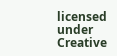licensed under Creative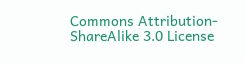Commons Attribution-ShareAlike 3.0 License